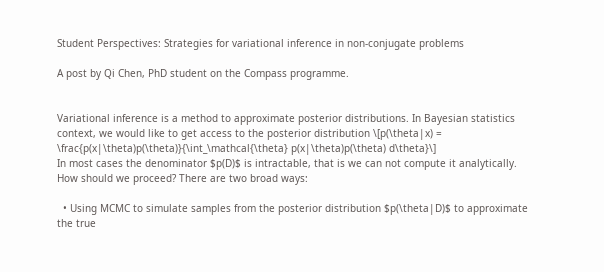Student Perspectives: Strategies for variational inference in non-conjugate problems

A post by Qi Chen, PhD student on the Compass programme.


Variational inference is a method to approximate posterior distributions. In Bayesian statistics context, we would like to get access to the posterior distribution \[p(\theta|x) = \frac{p(x|\theta)p(\theta)}{\int_\mathcal{\theta} p(x|\theta)p(\theta) d\theta}\]
In most cases the denominator $p(D)$ is intractable, that is we can not compute it analytically. How should we proceed? There are two broad ways:

  • Using MCMC to simulate samples from the posterior distribution $p(\theta|D)$ to approximate the true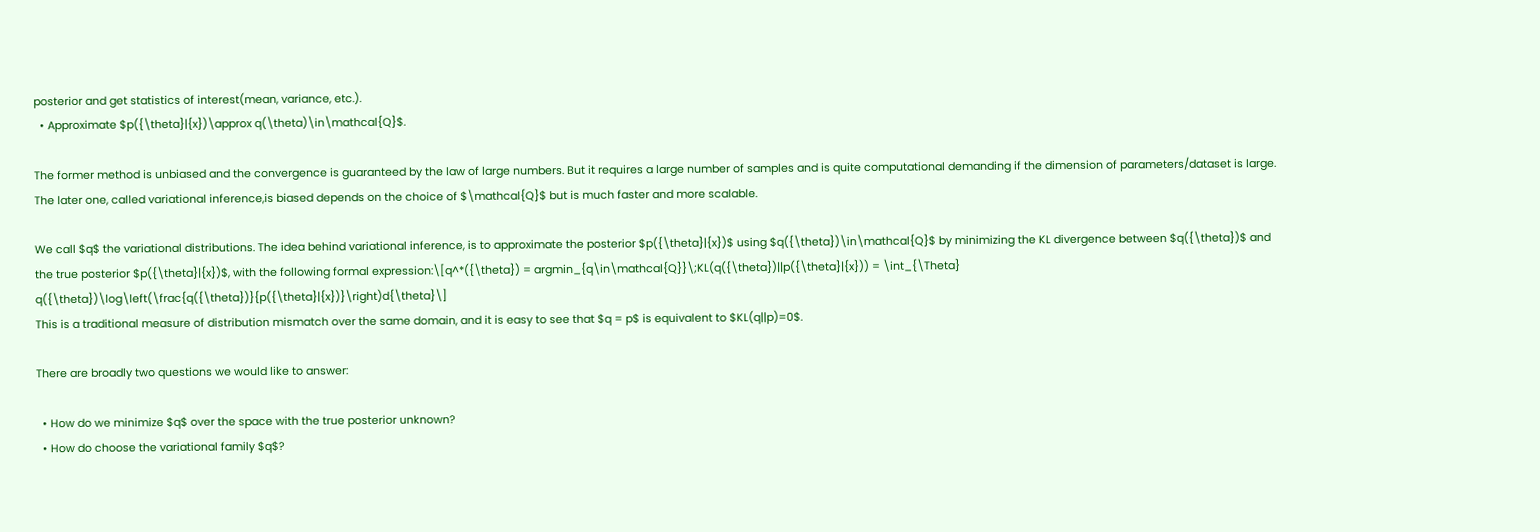posterior and get statistics of interest(mean, variance, etc.).
  • Approximate $p({\theta}|{x})\approx q(\theta)\in\mathcal{Q}$.

The former method is unbiased and the convergence is guaranteed by the law of large numbers. But it requires a large number of samples and is quite computational demanding if the dimension of parameters/dataset is large. The later one, called variational inference,is biased depends on the choice of $\mathcal{Q}$ but is much faster and more scalable.

We call $q$ the variational distributions. The idea behind variational inference, is to approximate the posterior $p({\theta}|{x})$ using $q({\theta})\in\mathcal{Q}$ by minimizing the KL divergence between $q({\theta})$ and the true posterior $p({\theta}|{x})$, with the following formal expression:\[q^*({\theta}) = argmin_{q\in\mathcal{Q}}\;KL(q({\theta})||p({\theta}|{x})) = \int_{\Theta} q({\theta})\log\left(\frac{q({\theta})}{p({\theta}|{x})}\right)d{\theta}\]
This is a traditional measure of distribution mismatch over the same domain, and it is easy to see that $q = p$ is equivalent to $KL(q||p)=0$.

There are broadly two questions we would like to answer:

  • How do we minimize $q$ over the space with the true posterior unknown?
  • How do choose the variational family $q$?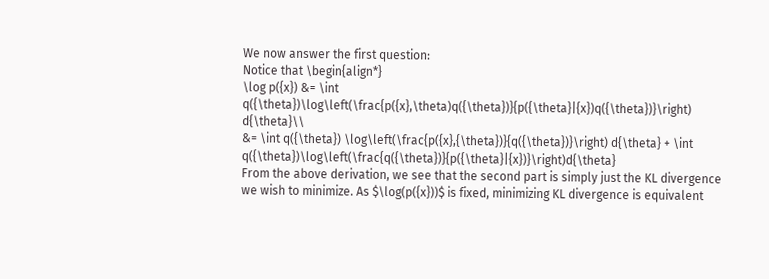We now answer the first question:
Notice that \begin{align*}
\log p({x}) &= \int q({\theta})\log\left(\frac{p({x},\theta)q({\theta})}{p({\theta}|{x})q({\theta})}\right) d{\theta}\\
&= \int q({\theta}) \log\left(\frac{p({x},{\theta})}{q({\theta})}\right) d{\theta} + \int q({\theta})\log\left(\frac{q({\theta})}{p({\theta}|{x})}\right)d{\theta}
From the above derivation, we see that the second part is simply just the KL divergence we wish to minimize. As $\log(p({x}))$ is fixed, minimizing KL divergence is equivalent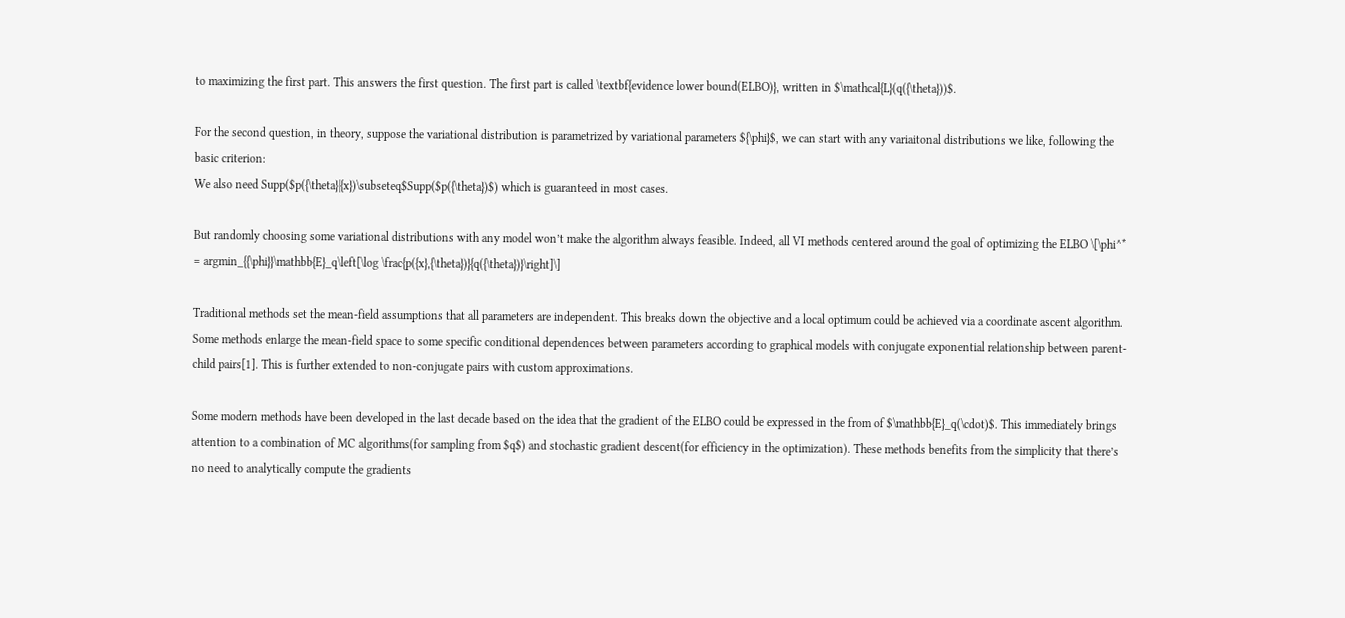to maximizing the first part. This answers the first question. The first part is called \textbf{evidence lower bound(ELBO)}, written in $\mathcal{L}(q({\theta}))$.

For the second question, in theory, suppose the variational distribution is parametrized by variational parameters ${\phi}$, we can start with any variaitonal distributions we like, following the basic criterion:
We also need Supp($p({\theta}|{x})\subseteq$Supp($p({\theta})$) which is guaranteed in most cases.

But randomly choosing some variational distributions with any model won’t make the algorithm always feasible. Indeed, all VI methods centered around the goal of optimizing the ELBO \[\phi^* = argmin_{{\phi}}\mathbb{E}_q\left[\log \frac{p({x},{\theta})}{q({\theta})}\right]\]

Traditional methods set the mean-field assumptions that all parameters are independent. This breaks down the objective and a local optimum could be achieved via a coordinate ascent algorithm. Some methods enlarge the mean-field space to some specific conditional dependences between parameters according to graphical models with conjugate exponential relationship between parent-child pairs[1]. This is further extended to non-conjugate pairs with custom approximations.

Some modern methods have been developed in the last decade based on the idea that the gradient of the ELBO could be expressed in the from of $\mathbb{E}_q(\cdot)$. This immediately brings attention to a combination of MC algorithms(for sampling from $q$) and stochastic gradient descent(for efficiency in the optimization). These methods benefits from the simplicity that there’s no need to analytically compute the gradients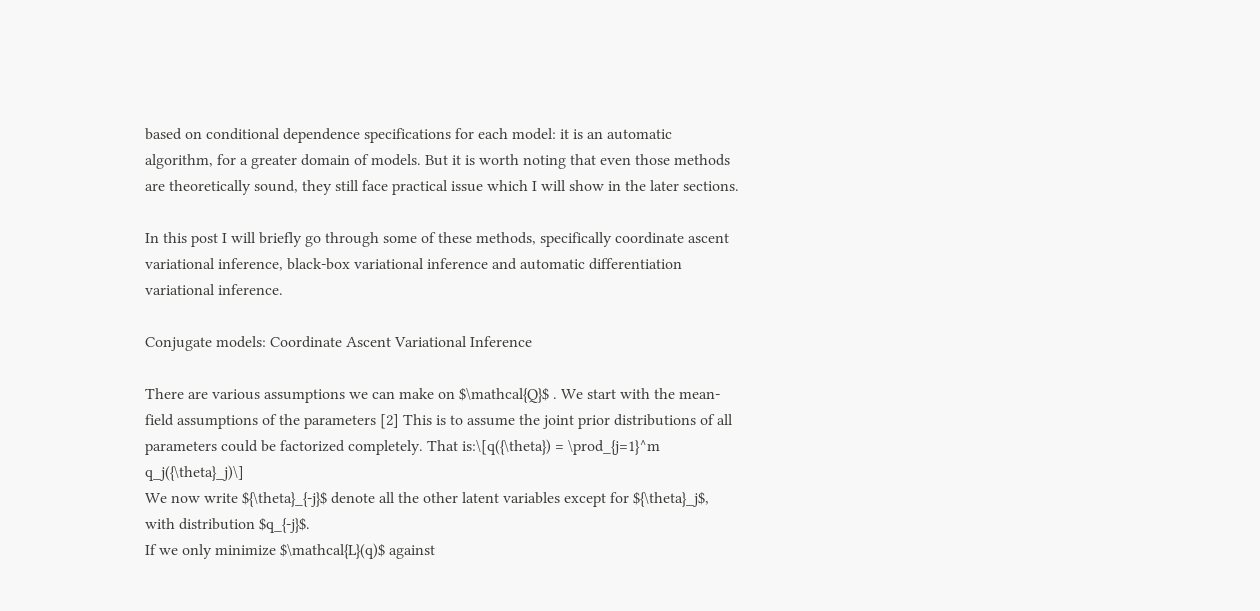based on conditional dependence specifications for each model: it is an automatic algorithm, for a greater domain of models. But it is worth noting that even those methods are theoretically sound, they still face practical issue which I will show in the later sections.

In this post I will briefly go through some of these methods, specifically coordinate ascent variational inference, black-box variational inference and automatic differentiation variational inference.

Conjugate models: Coordinate Ascent Variational Inference

There are various assumptions we can make on $\mathcal{Q}$ . We start with the mean-field assumptions of the parameters [2] This is to assume the joint prior distributions of all parameters could be factorized completely. That is:\[q({\theta}) = \prod_{j=1}^m q_j({\theta}_j)\]
We now write ${\theta}_{-j}$ denote all the other latent variables except for ${\theta}_j$, with distribution $q_{-j}$.
If we only minimize $\mathcal{L}(q)$ against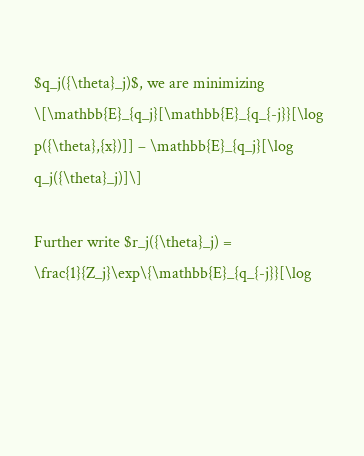$q_j({\theta}_j)$, we are minimizing \[\mathbb{E}_{q_j}[\mathbb{E}_{q_{-j}}[\log p({\theta},{x})]] – \mathbb{E}_{q_j}[\log q_j({\theta}_j)]\]

Further write $r_j({\theta}_j) = \frac{1}{Z_j}\exp\{\mathbb{E}_{q_{-j}}[\log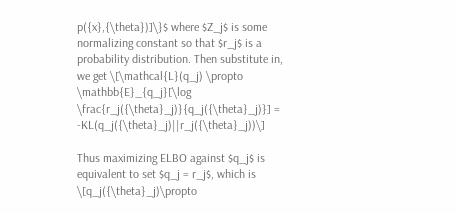p({x},{\theta})]\}$ where $Z_j$ is some normalizing constant so that $r_j$ is a probability distribution. Then substitute in, we get \[\mathcal{L}(q_j) \propto \mathbb{E}_{q_j}[\log \frac{r_j({\theta}_j)}{q_j({\theta}_j)}] = -KL(q_j({\theta}_j)||r_j({\theta}_j))\]

Thus maximizing ELBO against $q_j$ is equivalent to set $q_j = r_j$, which is \[q_j({\theta}_j)\propto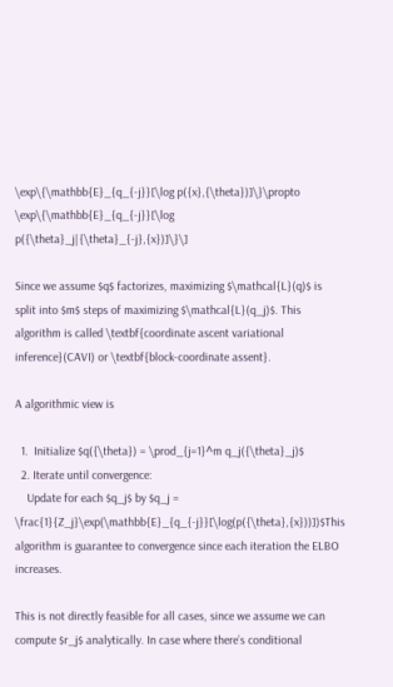\exp\{\mathbb{E}_{q_{-j}}[\log p({x},{\theta})]\}\propto \exp\{\mathbb{E}_{q_{-j}}[\log p({\theta}_j|{\theta}_{-j},{x})]\}\]

Since we assume $q$ factorizes, maximizing $\mathcal{L}(q)$ is split into $m$ steps of maximizing $\mathcal{L}(q_j)$. This algorithm is called \textbf{coordinate ascent variational inference}(CAVI) or \textbf{block-coordinate assent}.

A algorithmic view is

  1.  Initialize $q({\theta}) = \prod_{j=1}^m q_j({\theta}_j)$
  2. Iterate until convergence:
    Update for each $q_j$ by $q_j = \frac{1}{Z_j}\exp(\mathbb{E}_{q_{-j}}[\log(p({\theta},{x}))])$This algorithm is guarantee to convergence since each iteration the ELBO increases.

This is not directly feasible for all cases, since we assume we can compute $r_j$ analytically. In case where there’s conditional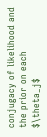conjugacy of likelihood and the prior on each $\theta_j$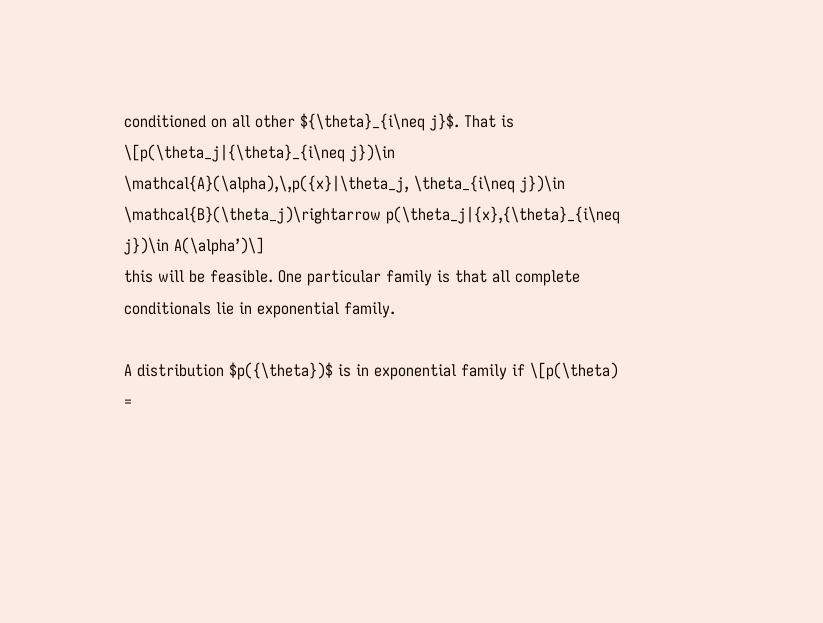conditioned on all other ${\theta}_{i\neq j}$. That is \[p(\theta_j|{\theta}_{i\neq j})\in \mathcal{A}(\alpha),\,p({x}|\theta_j, \theta_{i\neq j})\in \mathcal{B}(\theta_j)\rightarrow p(\theta_j|{x},{\theta}_{i\neq j})\in A(\alpha’)\]
this will be feasible. One particular family is that all complete conditionals lie in exponential family.

A distribution $p({\theta})$ is in exponential family if \[p(\theta) =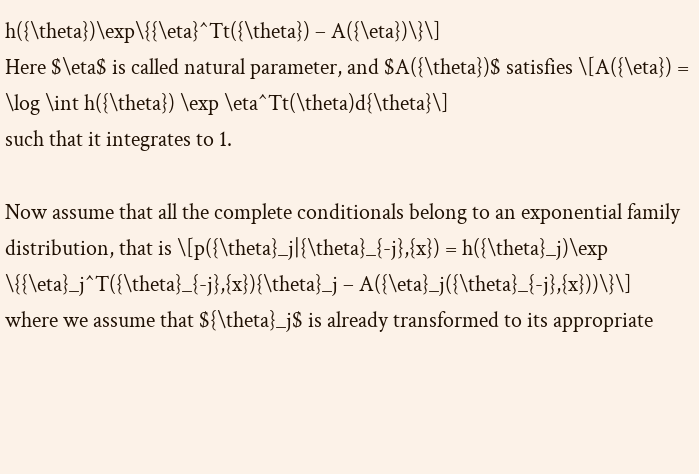h({\theta})\exp\{{\eta}^Tt({\theta}) – A({\eta})\}\]
Here $\eta$ is called natural parameter, and $A({\theta})$ satisfies \[A({\eta}) = \log \int h({\theta}) \exp \eta^Tt(\theta)d{\theta}\]
such that it integrates to 1.

Now assume that all the complete conditionals belong to an exponential family distribution, that is \[p({\theta}_j|{\theta}_{-j},{x}) = h({\theta}_j)\exp \{{\eta}_j^T({\theta}_{-j},{x}){\theta}_j – A({\eta}_j({\theta}_{-j},{x}))\}\]
where we assume that ${\theta}_j$ is already transformed to its appropriate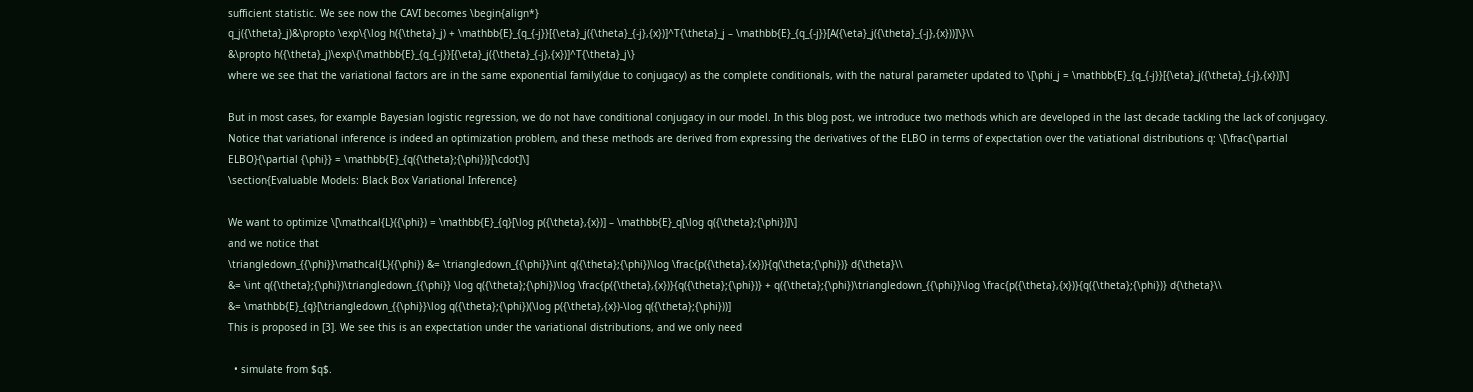sufficient statistic. We see now the CAVI becomes \begin{align*}
q_j({\theta}_j)&\propto \exp\{\log h({\theta}_j) + \mathbb{E}_{q_{-j}}[{\eta}_j({\theta}_{-j},{x})]^T{\theta}_j – \mathbb{E}_{q_{-j}}[A({\eta}_j({\theta}_{-j},{x}))]\}\\
&\propto h({\theta}_j)\exp\{\mathbb{E}_{q_{-j}}[{\eta}_j({\theta}_{-j},{x})]^T{\theta}_j\}
where we see that the variational factors are in the same exponential family(due to conjugacy) as the complete conditionals, with the natural parameter updated to \[\phi_j = \mathbb{E}_{q_{-j}}[{\eta}_j({\theta}_{-j},{x})]\]

But in most cases, for example Bayesian logistic regression, we do not have conditional conjugacy in our model. In this blog post, we introduce two methods which are developed in the last decade tackling the lack of conjugacy. Notice that variational inference is indeed an optimization problem, and these methods are derived from expressing the derivatives of the ELBO in terms of expectation over the vatiational distributions q: \[\frac{\partial ELBO}{\partial {\phi}} = \mathbb{E}_{q({\theta};{\phi})}[\cdot]\]
\section{Evaluable Models: Black Box Variational Inference}

We want to optimize \[\mathcal{L}({\phi}) = \mathbb{E}_{q}[\log p({\theta},{x})] – \mathbb{E}_q[\log q({\theta};{\phi})]\]
and we notice that
\triangledown_{{\phi}}\mathcal{L}({\phi}) &= \triangledown_{{\phi}}\int q({\theta};{\phi})\log \frac{p({\theta},{x})}{q(\theta;{\phi})} d{\theta}\\
&= \int q({\theta};{\phi})\triangledown_{{\phi}} \log q({\theta};{\phi})\log \frac{p({\theta},{x})}{q({\theta};{\phi})} + q({\theta};{\phi})\triangledown_{{\phi}}\log \frac{p({\theta},{x})}{q({\theta};{\phi})} d{\theta}\\
&= \mathbb{E}_{q}[\triangledown_{{\phi}}\log q({\theta};{\phi})(\log p({\theta},{x})-\log q({\theta};{\phi}))]
This is proposed in [3]. We see this is an expectation under the variational distributions, and we only need

  • simulate from $q$.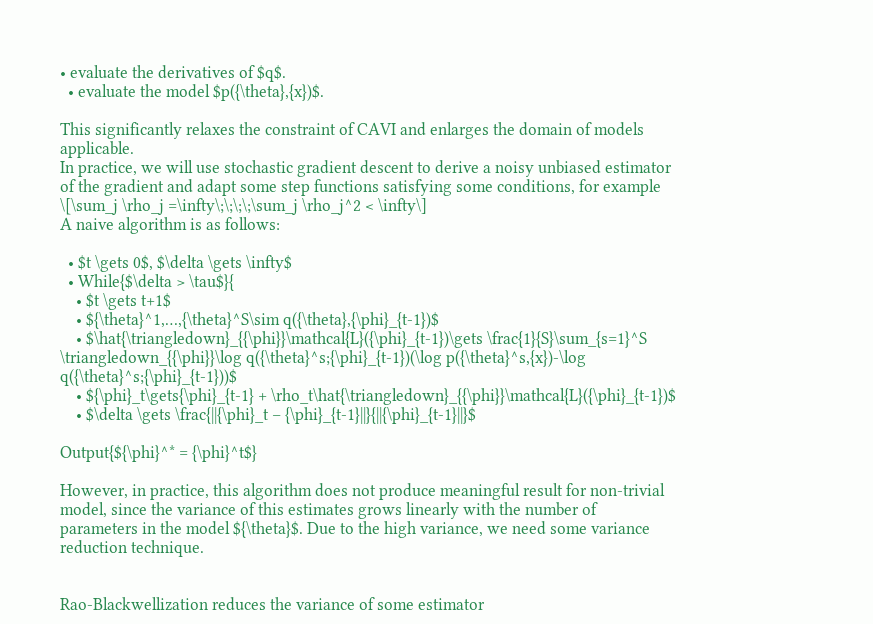• evaluate the derivatives of $q$.
  • evaluate the model $p({\theta},{x})$.

This significantly relaxes the constraint of CAVI and enlarges the domain of models applicable.
In practice, we will use stochastic gradient descent to derive a noisy unbiased estimator of the gradient and adapt some step functions satisfying some conditions, for example \[\sum_j \rho_j =\infty\;\;\;\;\sum_j \rho_j^2 < \infty\]
A naive algorithm is as follows:

  • $t \gets 0$, $\delta \gets \infty$
  • While{$\delta > \tau$}{
    • $t \gets t+1$
    • ${\theta}^1,…,{\theta}^S\sim q({\theta},{\phi}_{t-1})$
    • $\hat{\triangledown}_{{\phi}}\mathcal{L}({\phi}_{t-1})\gets \frac{1}{S}\sum_{s=1}^S \triangledown_{{\phi}}\log q({\theta}^s;{\phi}_{t-1})(\log p({\theta}^s,{x})-\log q({\theta}^s;{\phi}_{t-1}))$
    • ${\phi}_t\gets{\phi}_{t-1} + \rho_t\hat{\triangledown}_{{\phi}}\mathcal{L}({\phi}_{t-1})$
    • $\delta \gets \frac{||{\phi}_t – {\phi}_{t-1}||}{||{\phi}_{t-1}||}$

Output{${\phi}^* = {\phi}^t$}

However, in practice, this algorithm does not produce meaningful result for non-trivial model, since the variance of this estimates grows linearly with the number of parameters in the model ${\theta}$. Due to the high variance, we need some variance reduction technique.


Rao-Blackwellization reduces the variance of some estimator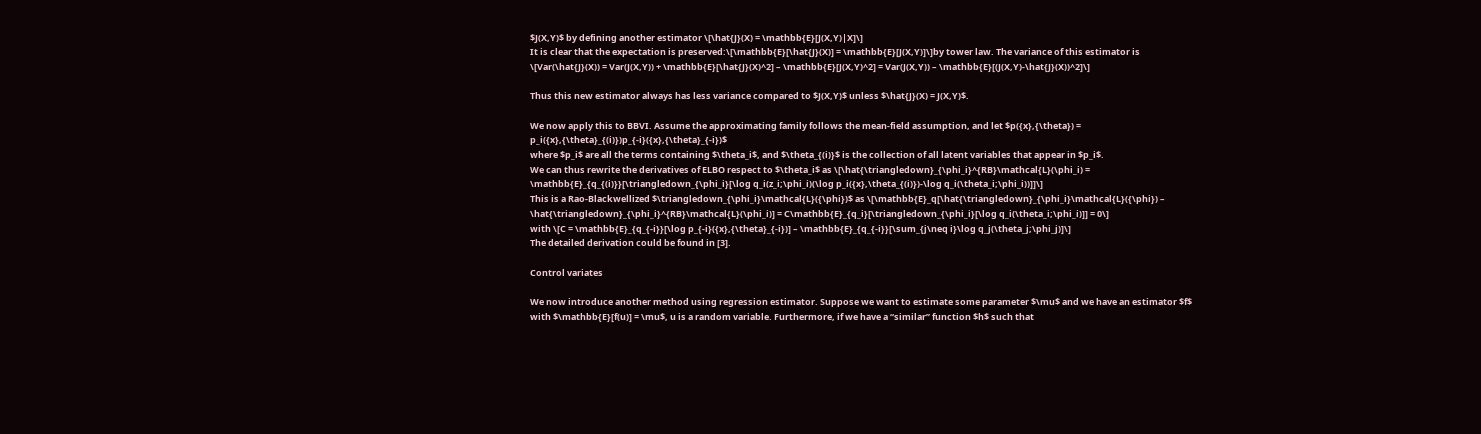$J(X,Y)$ by defining another estimator \[\hat{J}(X) = \mathbb{E}[J(X,Y)|X]\]
It is clear that the expectation is preserved:\[\mathbb{E}[\hat{J}(X)] = \mathbb{E}[J(X,Y)]\]by tower law. The variance of this estimator is \[Var(\hat{J}(X)) = Var(J(X,Y)) + \mathbb{E}[\hat{J}(X)^2] – \mathbb{E}[J(X,Y)^2] = Var(J(X,Y)) – \mathbb{E}[(J(X,Y)-\hat{J}(X))^2]\]

Thus this new estimator always has less variance compared to $J(X,Y)$ unless $\hat{J}(X) = J(X,Y)$.

We now apply this to BBVI. Assume the approximating family follows the mean-field assumption, and let $p({x},{\theta}) = p_i({x},{\theta}_{(i)})p_{-i}({x},{\theta}_{-i})$
where $p_i$ are all the terms containing $\theta_i$, and $\theta_{(i)}$ is the collection of all latent variables that appear in $p_i$.
We can thus rewrite the derivatives of ELBO respect to $\theta_i$ as \[\hat{\triangledown}_{\phi_i}^{RB}\mathcal{L}(\phi_i) = \mathbb{E}_{q_{(i)}}[\triangledown_{\phi_i}[\log q_i(z_i;\phi_i)(\log p_i({x},\theta_{(i)})-\log q_i(\theta_i;\phi_i))]]\]
This is a Rao-Blackwellized $\triangledown_{\phi_i}\mathcal{L}({\phi})$ as \[\mathbb{E}_q[\hat{\triangledown}_{\phi_i}\mathcal{L}({\phi}) – \hat{\triangledown}_{\phi_i}^{RB}\mathcal{L}(\phi_i)] = C\mathbb{E}_{q_i}[\triangledown_{\phi_i}[\log q_i(\theta_i;\phi_i)]] = 0\]
with \[C = \mathbb{E}_{q_{-i}}[\log p_{-i}({x},{\theta}_{-i})] – \mathbb{E}_{q_{-i}}[\sum_{j\neq i}\log q_j(\theta_j;\phi_j)]\]
The detailed derivation could be found in [3].

Control variates

We now introduce another method using regression estimator. Suppose we want to estimate some parameter $\mu$ and we have an estimator $f$ with $\mathbb{E}[f(u)] = \mu$, u is a random variable. Furthermore, if we have a “similar” function $h$ such that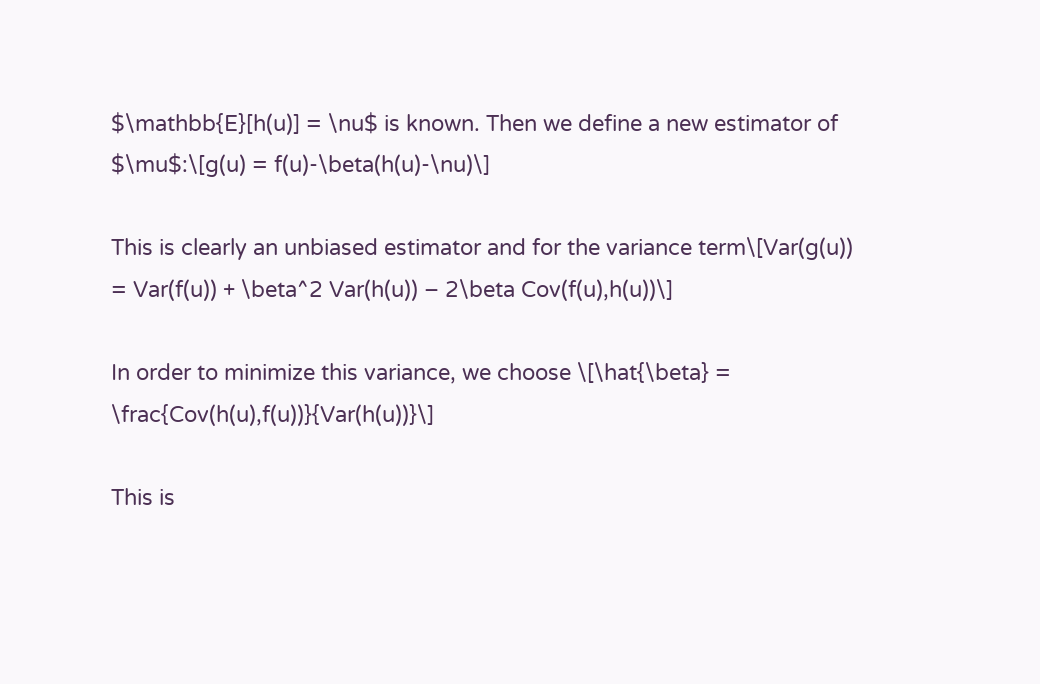$\mathbb{E}[h(u)] = \nu$ is known. Then we define a new estimator of $\mu$:\[g(u) = f(u)-\beta(h(u)-\nu)\]

This is clearly an unbiased estimator and for the variance term\[Var(g(u)) = Var(f(u)) + \beta^2 Var(h(u)) – 2\beta Cov(f(u),h(u))\]

In order to minimize this variance, we choose \[\hat{\beta} = \frac{Cov(h(u),f(u))}{Var(h(u))}\]

This is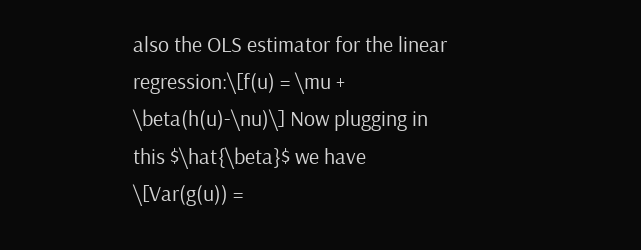also the OLS estimator for the linear regression:\[f(u) = \mu + \beta(h(u)-\nu)\] Now plugging in this $\hat{\beta}$ we have \[Var(g(u)) =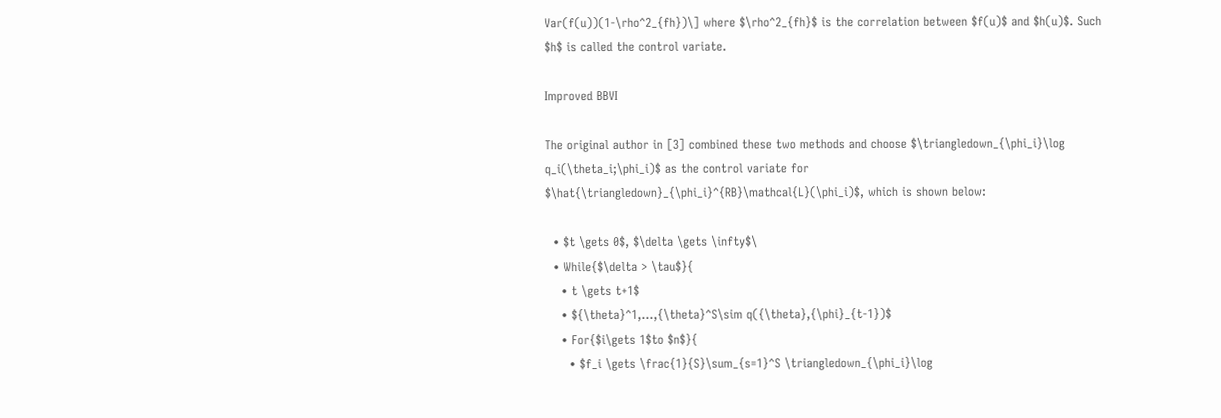Var(f(u))(1-\rho^2_{fh})\] where $\rho^2_{fh}$ is the correlation between $f(u)$ and $h(u)$. Such $h$ is called the control variate.

Improved BBVI

The original author in [3] combined these two methods and choose $\triangledown_{\phi_i}\log q_i(\theta_i;\phi_i)$ as the control variate for $\hat{\triangledown}_{\phi_i}^{RB}\mathcal{L}(\phi_i)$, which is shown below:

  • $t \gets 0$, $\delta \gets \infty$\
  • While{$\delta > \tau$}{
    • t \gets t+1$
    • ${\theta}^1,…,{\theta}^S\sim q({\theta},{\phi}_{t-1})$
    • For{$i\gets 1$to $n$}{
      • $f_i \gets \frac{1}{S}\sum_{s=1}^S \triangledown_{\phi_i}\log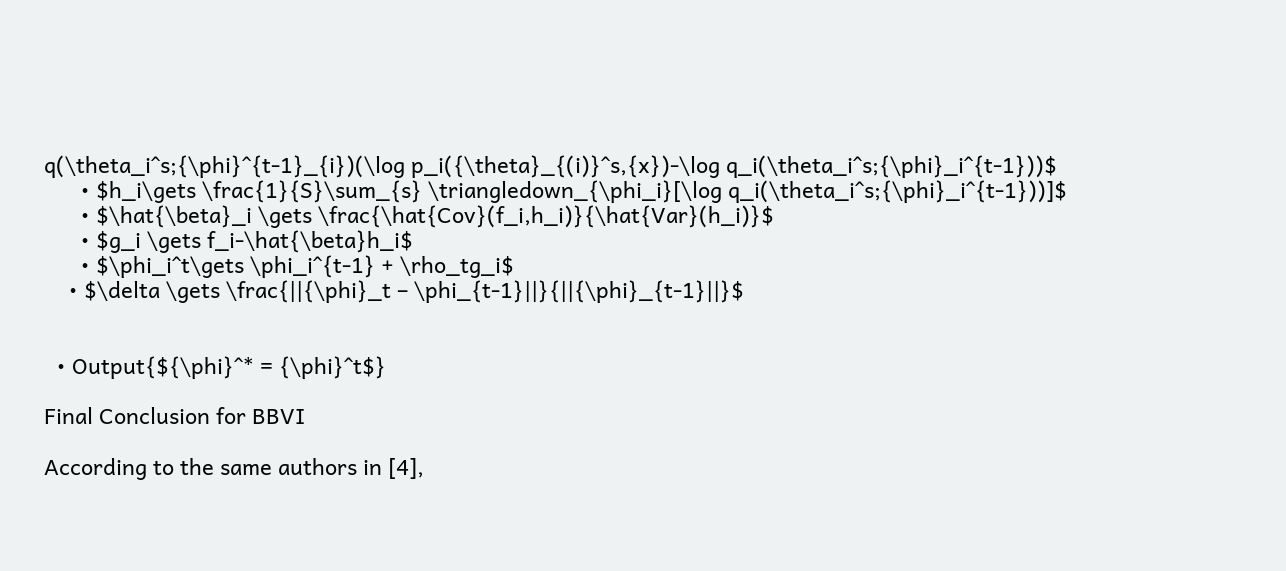q(\theta_i^s;{\phi}^{t-1}_{i})(\log p_i({\theta}_{(i)}^s,{x})-\log q_i(\theta_i^s;{\phi}_i^{t-1}))$
      • $h_i\gets \frac{1}{S}\sum_{s} \triangledown_{\phi_i}[\log q_i(\theta_i^s;{\phi}_i^{t-1}))]$
      • $\hat{\beta}_i \gets \frac{\hat{Cov}(f_i,h_i)}{\hat{Var}(h_i)}$
      • $g_i \gets f_i-\hat{\beta}h_i$
      • $\phi_i^t\gets \phi_i^{t-1} + \rho_tg_i$
    • $\delta \gets \frac{||{\phi}_t – \phi_{t-1}||}{||{\phi}_{t-1}||}$


  • Output{${\phi}^* = {\phi}^t$}

Final Conclusion for BBVI

According to the same authors in [4],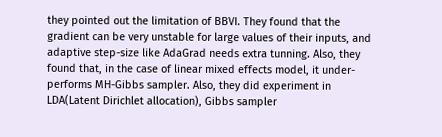they pointed out the limitation of BBVI. They found that the gradient can be very unstable for large values of their inputs, and adaptive step-size like AdaGrad needs extra tunning. Also, they found that, in the case of linear mixed effects model, it under-performs MH-Gibbs sampler. Also, they did experiment in LDA(Latent Dirichlet allocation), Gibbs sampler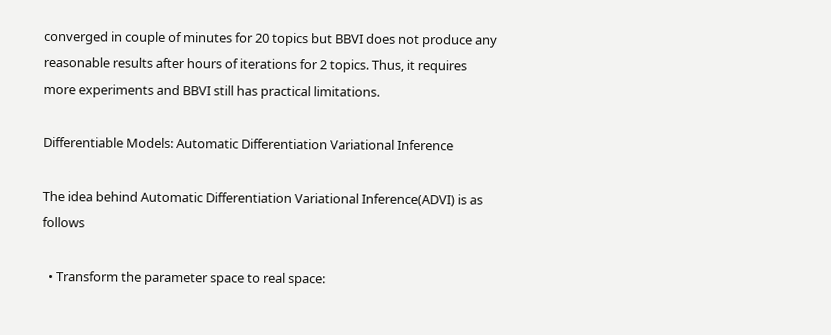converged in couple of minutes for 20 topics but BBVI does not produce any reasonable results after hours of iterations for 2 topics. Thus, it requires more experiments and BBVI still has practical limitations.

Differentiable Models: Automatic Differentiation Variational Inference

The idea behind Automatic Differentiation Variational Inference(ADVI) is as follows

  • Transform the parameter space to real space: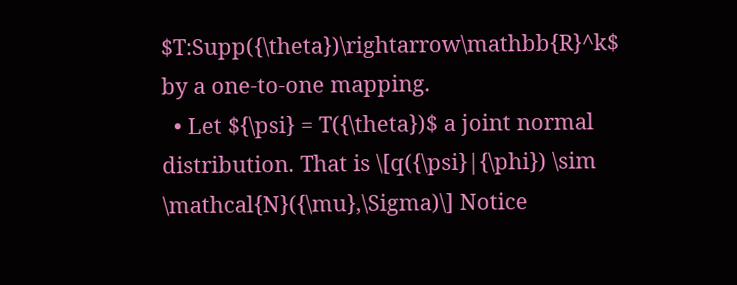$T:Supp({\theta})\rightarrow\mathbb{R}^k$ by a one-to-one mapping.
  • Let ${\psi} = T({\theta})$ a joint normal distribution. That is \[q({\psi}|{\phi}) \sim \mathcal{N}({\mu},\Sigma)\] Notice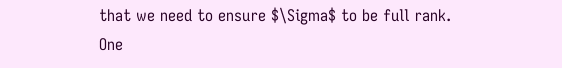that we need to ensure $\Sigma$ to be full rank. One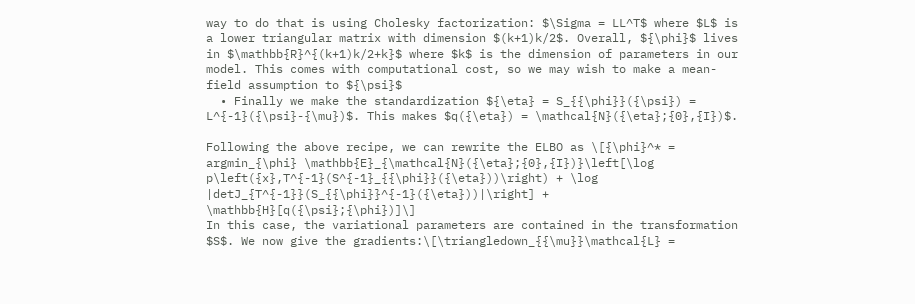way to do that is using Cholesky factorization: $\Sigma = LL^T$ where $L$ is a lower triangular matrix with dimension $(k+1)k/2$. Overall, ${\phi}$ lives in $\mathbb{R}^{(k+1)k/2+k}$ where $k$ is the dimension of parameters in our model. This comes with computational cost, so we may wish to make a mean-field assumption to ${\psi}$
  • Finally we make the standardization ${\eta} = S_{{\phi}}({\psi}) = L^{-1}({\psi}-{\mu})$. This makes $q({\eta}) = \mathcal{N}({\eta};{0},{I})$.

Following the above recipe, we can rewrite the ELBO as \[{\phi}^* = argmin_{\phi} \mathbb{E}_{\mathcal{N}({\eta};{0},{I})}\left[\log p\left({x},T^{-1}(S^{-1}_{{\phi}}({\eta}))\right) + \log |detJ_{T^{-1}}(S_{{\phi}}^{-1}({\eta}))|\right] + \mathbb{H}[q({\psi};{\phi})]\]
In this case, the variational parameters are contained in the transformation $S$. We now give the gradients:\[\triangledown_{{\mu}}\mathcal{L} =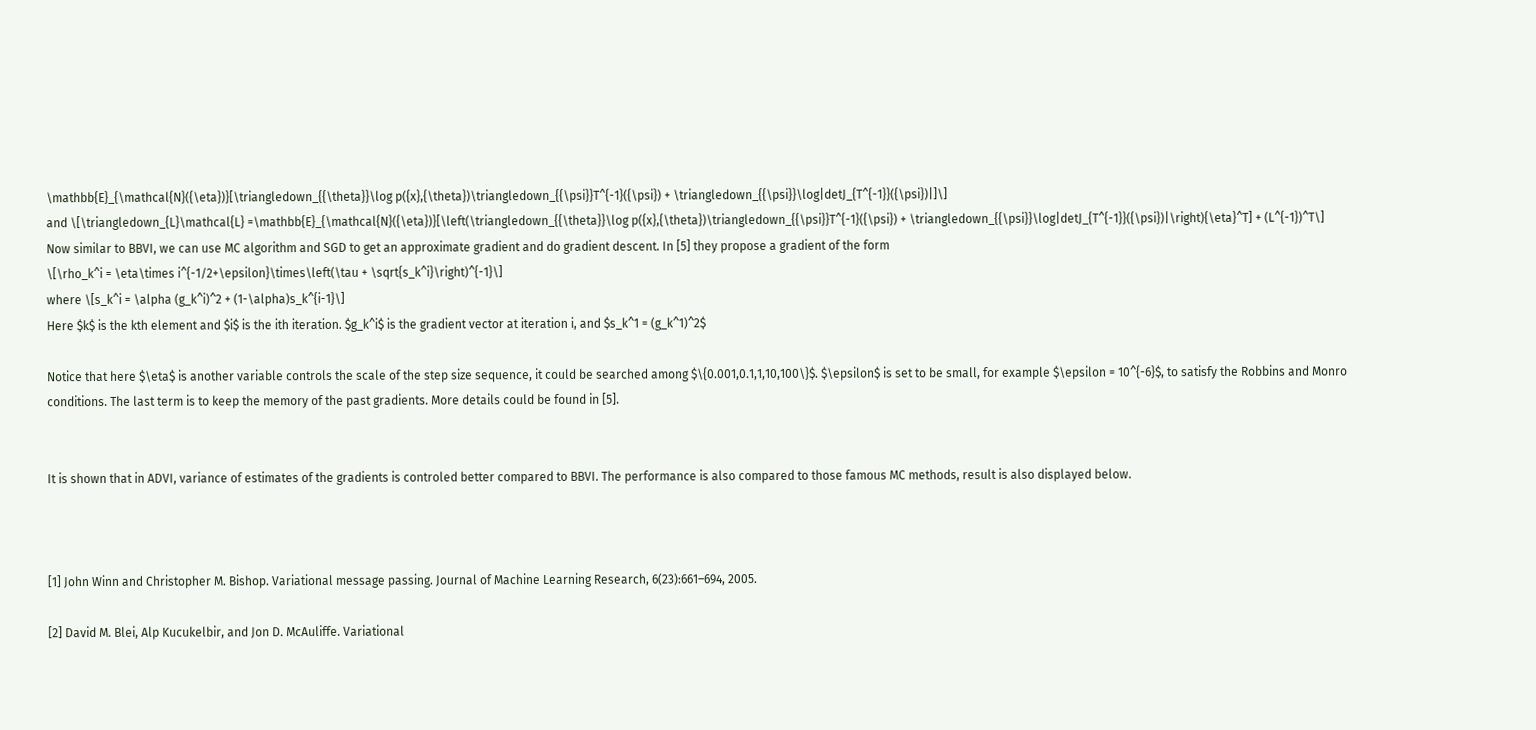\mathbb{E}_{\mathcal{N}({\eta})}[\triangledown_{{\theta}}\log p({x},{\theta})\triangledown_{{\psi}}T^{-1}({\psi}) + \triangledown_{{\psi}}\log|detJ_{T^{-1}}({\psi})|]\]
and \[\triangledown_{L}\mathcal{L} =\mathbb{E}_{\mathcal{N}({\eta})}[\left(\triangledown_{{\theta}}\log p({x},{\theta})\triangledown_{{\psi}}T^{-1}({\psi}) + \triangledown_{{\psi}}\log|detJ_{T^{-1}}({\psi})|\right){\eta}^T] + (L^{-1})^T\]
Now similar to BBVI, we can use MC algorithm and SGD to get an approximate gradient and do gradient descent. In [5] they propose a gradient of the form
\[\rho_k^i = \eta\times i^{-1/2+\epsilon}\times\left(\tau + \sqrt{s_k^i}\right)^{-1}\]
where \[s_k^i = \alpha (g_k^i)^2 + (1-\alpha)s_k^{i-1}\]
Here $k$ is the kth element and $i$ is the ith iteration. $g_k^i$ is the gradient vector at iteration i, and $s_k^1 = (g_k^1)^2$

Notice that here $\eta$ is another variable controls the scale of the step size sequence, it could be searched among $\{0.001,0.1,1,10,100\}$. $\epsilon$ is set to be small, for example $\epsilon = 10^{-6}$, to satisfy the Robbins and Monro conditions. The last term is to keep the memory of the past gradients. More details could be found in [5].


It is shown that in ADVI, variance of estimates of the gradients is controled better compared to BBVI. The performance is also compared to those famous MC methods, result is also displayed below.



[1] John Winn and Christopher M. Bishop. Variational message passing. Journal of Machine Learning Research, 6(23):661–694, 2005.

[2] David M. Blei, Alp Kucukelbir, and Jon D. McAuliffe. Variational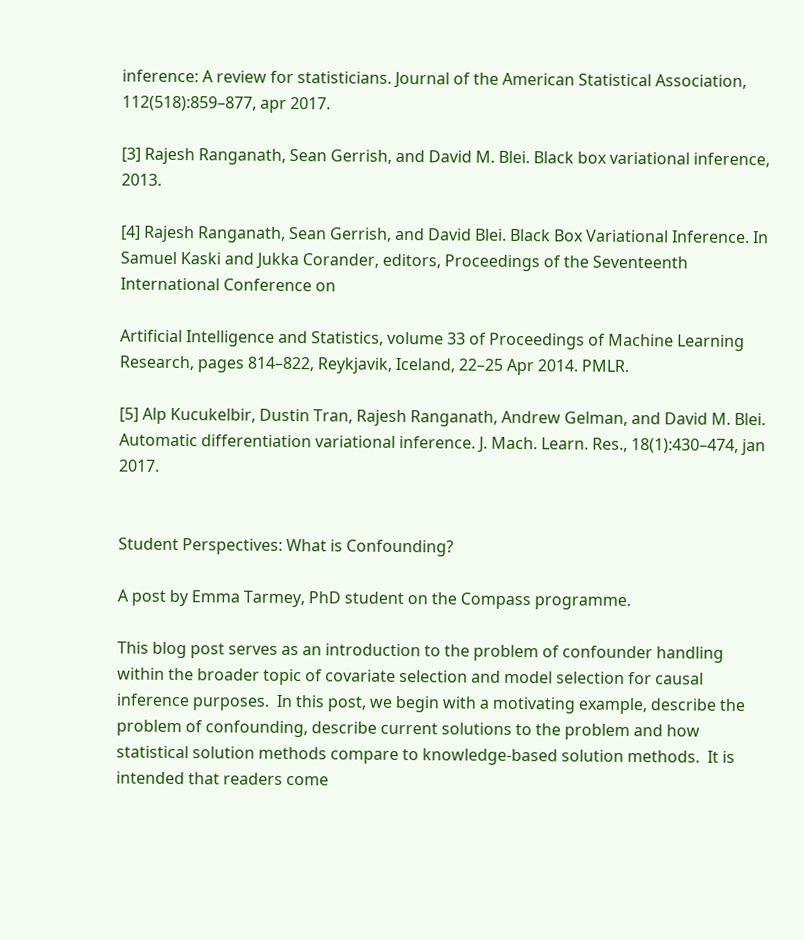inference: A review for statisticians. Journal of the American Statistical Association, 112(518):859–877, apr 2017.

[3] Rajesh Ranganath, Sean Gerrish, and David M. Blei. Black box variational inference, 2013.

[4] Rajesh Ranganath, Sean Gerrish, and David Blei. Black Box Variational Inference. In Samuel Kaski and Jukka Corander, editors, Proceedings of the Seventeenth International Conference on

Artificial Intelligence and Statistics, volume 33 of Proceedings of Machine Learning Research, pages 814–822, Reykjavik, Iceland, 22–25 Apr 2014. PMLR.

[5] Alp Kucukelbir, Dustin Tran, Rajesh Ranganath, Andrew Gelman, and David M. Blei. Automatic differentiation variational inference. J. Mach. Learn. Res., 18(1):430–474, jan 2017.


Student Perspectives: What is Confounding?

A post by Emma Tarmey, PhD student on the Compass programme.

This blog post serves as an introduction to the problem of confounder handling within the broader topic of covariate selection and model selection for causal inference purposes.  In this post, we begin with a motivating example, describe the problem of confounding, describe current solutions to the problem and how statistical solution methods compare to knowledge-based solution methods.  It is intended that readers come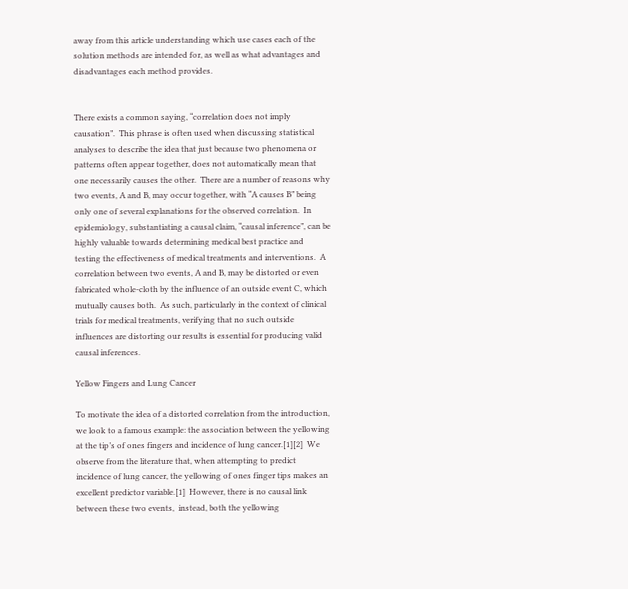away from this article understanding which use cases each of the solution methods are intended for, as well as what advantages and disadvantages each method provides.


There exists a common saying, “correlation does not imply causation”.  This phrase is often used when discussing statistical analyses to describe the idea that just because two phenomena or patterns often appear together, does not automatically mean that one necessarily causes the other.  There are a number of reasons why two events, A and B, may occur together, with “A causes B” being only one of several explanations for the observed correlation.  In epidemiology, substantiating a causal claim, “causal inference”, can be highly valuable towards determining medical best practice and testing the effectiveness of medical treatments and interventions.  A correlation between two events, A and B, may be distorted or even fabricated whole-cloth by the influence of an outside event C, which mutually causes both.  As such, particularly in the context of clinical trials for medical treatments, verifying that no such outside influences are distorting our results is essential for producing valid causal inferences.

Yellow Fingers and Lung Cancer

To motivate the idea of a distorted correlation from the introduction, we look to a famous example: the association between the yellowing at the tip’s of ones fingers and incidence of lung cancer.[1][2]  We observe from the literature that, when attempting to predict incidence of lung cancer, the yellowing of ones finger tips makes an excellent predictor variable.[1]  However, there is no causal link between these two events,  instead, both the yellowing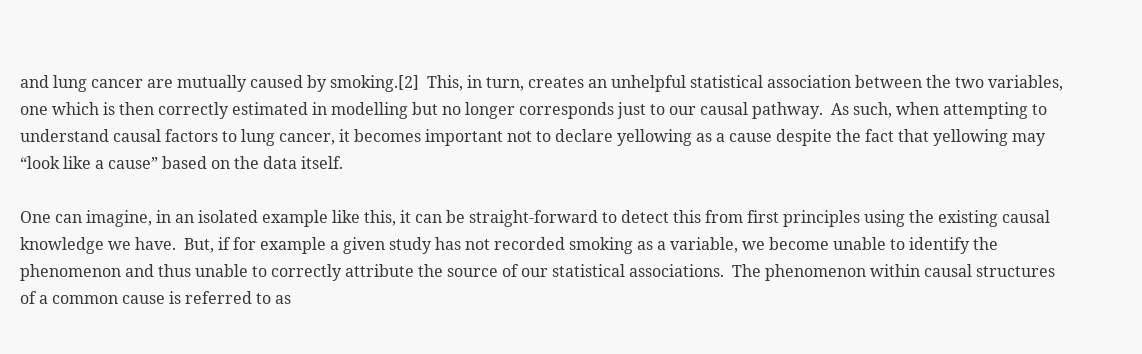and lung cancer are mutually caused by smoking.[2]  This, in turn, creates an unhelpful statistical association between the two variables, one which is then correctly estimated in modelling but no longer corresponds just to our causal pathway.  As such, when attempting to understand causal factors to lung cancer, it becomes important not to declare yellowing as a cause despite the fact that yellowing may “look like a cause” based on the data itself.

One can imagine, in an isolated example like this, it can be straight-forward to detect this from first principles using the existing causal knowledge we have.  But, if for example a given study has not recorded smoking as a variable, we become unable to identify the phenomenon and thus unable to correctly attribute the source of our statistical associations.  The phenomenon within causal structures of a common cause is referred to as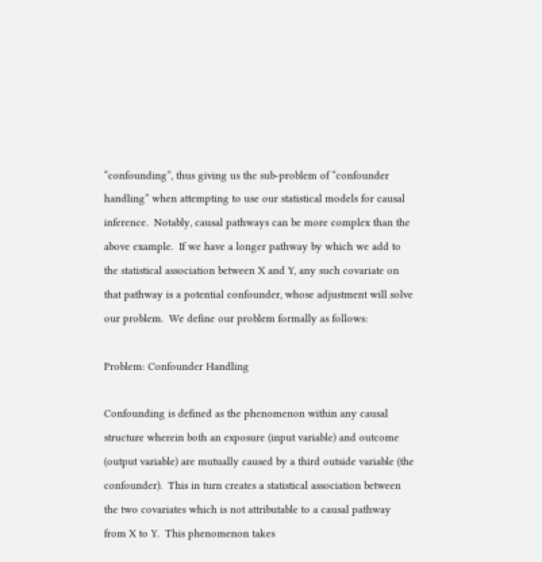“confounding”, thus giving us the sub-problem of “confounder handling” when attempting to use our statistical models for causal inference.  Notably, causal pathways can be more complex than the above example.  If we have a longer pathway by which we add to the statistical association between X and Y, any such covariate on that pathway is a potential confounder, whose adjustment will solve our problem.  We define our problem formally as follows:

Problem: Confounder Handling

Confounding is defined as the phenomenon within any causal structure wherein both an exposure (input variable) and outcome (output variable) are mutually caused by a third outside variable (the confounder).  This in turn creates a statistical association between the two covariates which is not attributable to a causal pathway from X to Y.  This phenomenon takes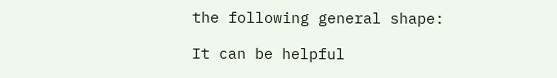the following general shape:

It can be helpful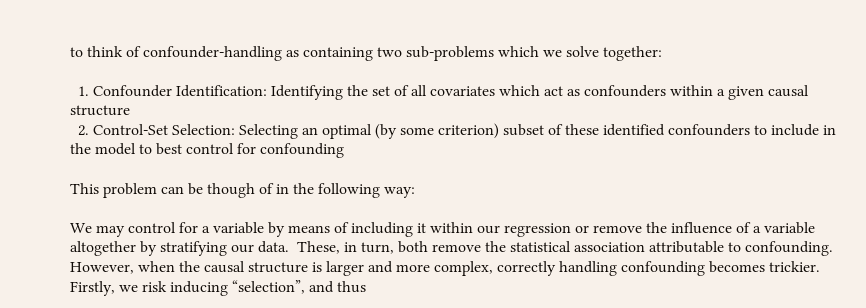to think of confounder-handling as containing two sub-problems which we solve together:

  1. Confounder Identification: Identifying the set of all covariates which act as confounders within a given causal structure
  2. Control-Set Selection: Selecting an optimal (by some criterion) subset of these identified confounders to include in the model to best control for confounding

This problem can be though of in the following way:

We may control for a variable by means of including it within our regression or remove the influence of a variable altogether by stratifying our data.  These, in turn, both remove the statistical association attributable to confounding.  However, when the causal structure is larger and more complex, correctly handling confounding becomes trickier.  Firstly, we risk inducing “selection”, and thus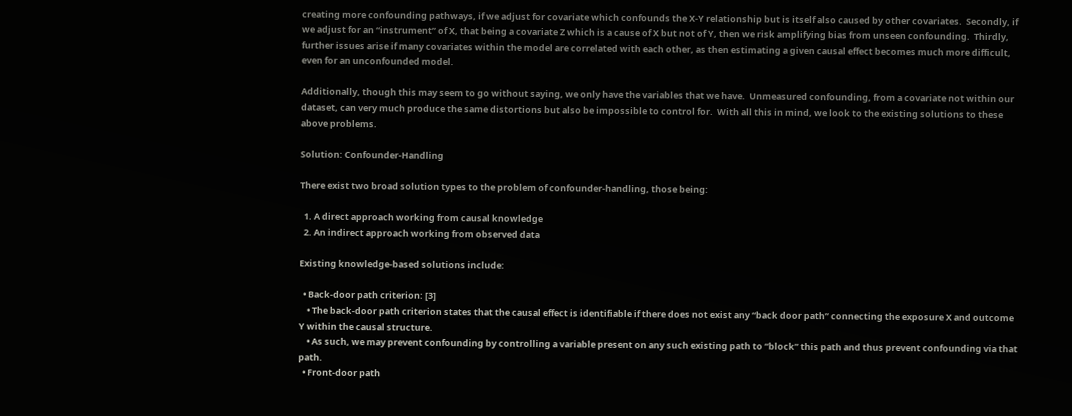creating more confounding pathways, if we adjust for covariate which confounds the X-Y relationship but is itself also caused by other covariates.  Secondly, if we adjust for an “instrument” of X, that being a covariate Z which is a cause of X but not of Y, then we risk amplifying bias from unseen confounding.  Thirdly, further issues arise if many covariates within the model are correlated with each other, as then estimating a given causal effect becomes much more difficult, even for an unconfounded model.

Additionally, though this may seem to go without saying, we only have the variables that we have.  Unmeasured confounding, from a covariate not within our dataset, can very much produce the same distortions but also be impossible to control for.  With all this in mind, we look to the existing solutions to these above problems.

Solution: Confounder-Handling

There exist two broad solution types to the problem of confounder-handling, those being:

  1. A direct approach working from causal knowledge
  2. An indirect approach working from observed data

Existing knowledge-based solutions include:

  • Back-door path criterion: [3]
    • The back-door path criterion states that the causal effect is identifiable if there does not exist any “back door path” connecting the exposure X and outcome Y within the causal structure.
    • As such, we may prevent confounding by controlling a variable present on any such existing path to “block” this path and thus prevent confounding via that path.
  • Front-door path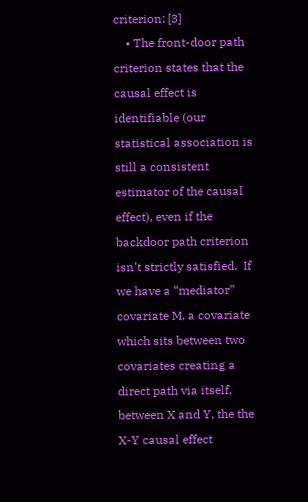criterion: [3]
    • The front-door path criterion states that the causal effect is identifiable (our statistical association is still a consistent estimator of the causal effect), even if the backdoor path criterion isn’t strictly satisfied.  If we have a “mediator” covariate M, a covariate which sits between two covariates creating a direct path via itself, between X and Y, the the X-Y causal effect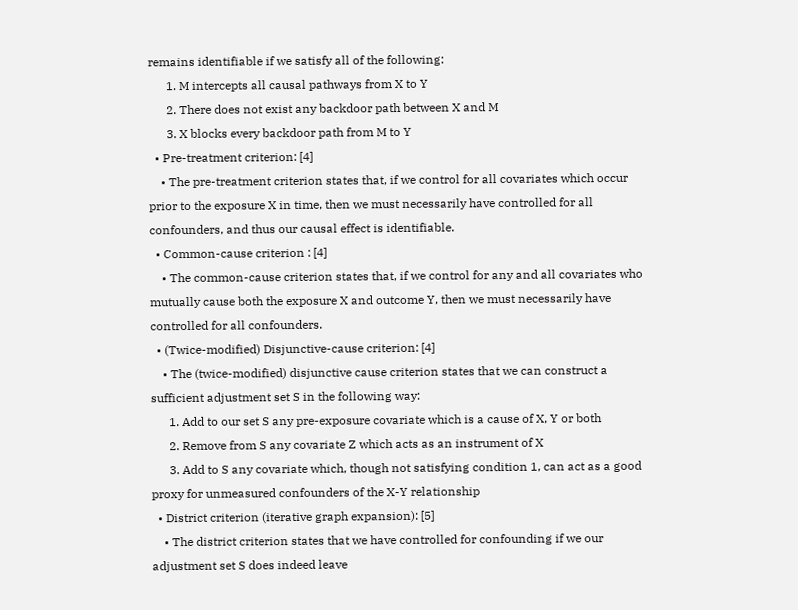remains identifiable if we satisfy all of the following:
      1. M intercepts all causal pathways from X to Y
      2. There does not exist any backdoor path between X and M
      3. X blocks every backdoor path from M to Y
  • Pre-treatment criterion: [4]
    • The pre-treatment criterion states that, if we control for all covariates which occur prior to the exposure X in time, then we must necessarily have controlled for all confounders, and thus our causal effect is identifiable.
  • Common-cause criterion : [4]
    • The common-cause criterion states that, if we control for any and all covariates who mutually cause both the exposure X and outcome Y, then we must necessarily have controlled for all confounders.
  • (Twice-modified) Disjunctive-cause criterion: [4]
    • The (twice-modified) disjunctive cause criterion states that we can construct a sufficient adjustment set S in the following way:
      1. Add to our set S any pre-exposure covariate which is a cause of X, Y or both
      2. Remove from S any covariate Z which acts as an instrument of X
      3. Add to S any covariate which, though not satisfying condition 1, can act as a good proxy for unmeasured confounders of the X-Y relationship
  • District criterion (iterative graph expansion): [5]
    • The district criterion states that we have controlled for confounding if we our adjustment set S does indeed leave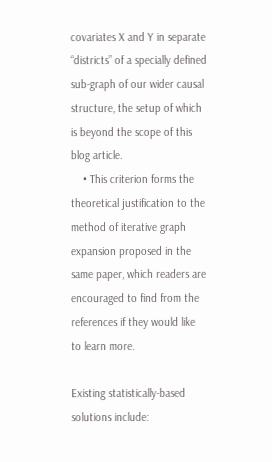covariates X and Y in separate “districts” of a specially defined sub-graph of our wider causal structure, the setup of which is beyond the scope of this blog article.
    • This criterion forms the theoretical justification to the method of iterative graph expansion proposed in the same paper, which readers are encouraged to find from the references if they would like to learn more.

Existing statistically-based solutions include: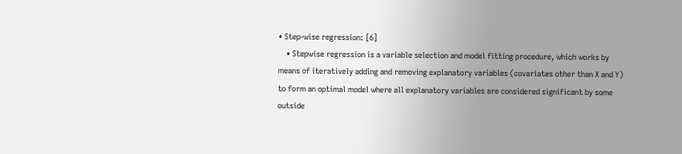• Step-wise regression: [6]
    • Stepwise regression is a variable selection and model fitting procedure, which works by means of iteratively adding and removing explanatory variables (covariates other than X and Y) to form an optimal model where all explanatory variables are considered significant by some outside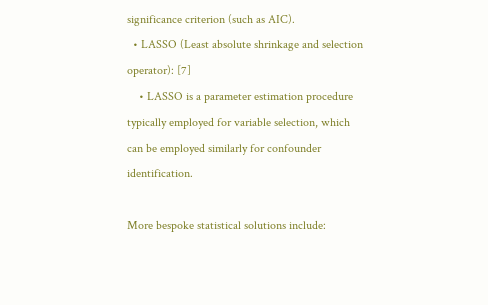significance criterion (such as AIC).
  • LASSO (Least absolute shrinkage and selection operator): [7]
    • LASSO is a parameter estimation procedure typically employed for variable selection, which can be employed similarly for confounder identification.

More bespoke statistical solutions include: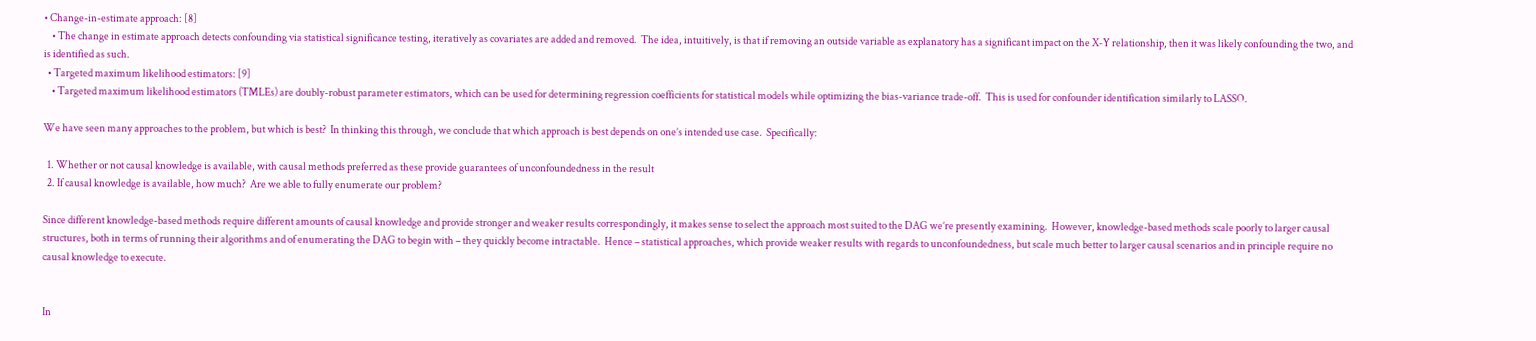• Change-in-estimate approach: [8]
    • The change in estimate approach detects confounding via statistical significance testing, iteratively as covariates are added and removed.  The idea, intuitively, is that if removing an outside variable as explanatory has a significant impact on the X-Y relationship, then it was likely confounding the two, and is identified as such.
  • Targeted maximum likelihood estimators: [9]
    • Targeted maximum likelihood estimators (TMLEs) are doubly-robust parameter estimators, which can be used for determining regression coefficients for statistical models while optimizing the bias-variance trade-off.  This is used for confounder identification similarly to LASSO.

We have seen many approaches to the problem, but which is best?  In thinking this through, we conclude that which approach is best depends on one’s intended use case.  Specifically:

  1. Whether or not causal knowledge is available, with causal methods preferred as these provide guarantees of unconfoundedness in the result
  2. If causal knowledge is available, how much?  Are we able to fully enumerate our problem?

Since different knowledge-based methods require different amounts of causal knowledge and provide stronger and weaker results correspondingly, it makes sense to select the approach most suited to the DAG we’re presently examining.  However, knowledge-based methods scale poorly to larger causal structures, both in terms of running their algorithms and of enumerating the DAG to begin with – they quickly become intractable.  Hence – statistical approaches, which provide weaker results with regards to unconfoundedness, but scale much better to larger causal scenarios and in principle require no causal knowledge to execute.


In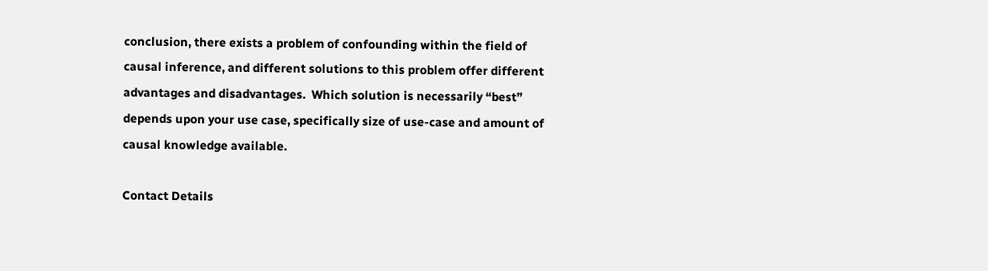conclusion, there exists a problem of confounding within the field of causal inference, and different solutions to this problem offer different advantages and disadvantages.  Which solution is necessarily “best” depends upon your use case, specifically size of use-case and amount of causal knowledge available.

Contact Details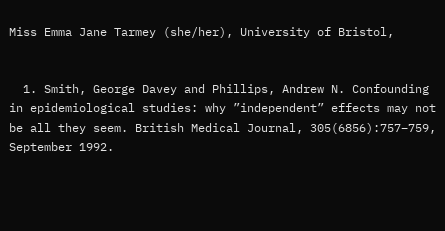Miss Emma Jane Tarmey (she/her), University of Bristol,


  1. Smith, George Davey and Phillips, Andrew N. Confounding in epidemiological studies: why ”independent” effects may not be all they seem. British Medical Journal, 305(6856):757–759, September 1992.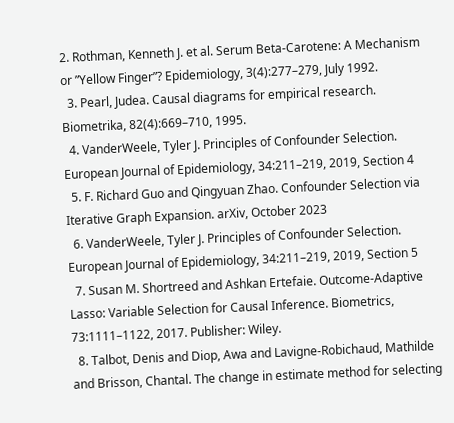2. Rothman, Kenneth J. et al. Serum Beta-Carotene: A Mechanism or ”Yellow Finger”? Epidemiology, 3(4):277–279, July 1992.
  3. Pearl, Judea. Causal diagrams for empirical research. Biometrika, 82(4):669–710, 1995.
  4. VanderWeele, Tyler J. Principles of Confounder Selection. European Journal of Epidemiology, 34:211–219, 2019, Section 4
  5. F. Richard Guo and Qingyuan Zhao. Confounder Selection via Iterative Graph Expansion. arXiv, October 2023
  6. VanderWeele, Tyler J. Principles of Confounder Selection. European Journal of Epidemiology, 34:211–219, 2019, Section 5
  7. Susan M. Shortreed and Ashkan Ertefaie. Outcome-Adaptive Lasso: Variable Selection for Causal Inference. Biometrics, 73:1111–1122, 2017. Publisher: Wiley.
  8. Talbot, Denis and Diop, Awa and Lavigne-Robichaud, Mathilde and Brisson, Chantal. The change in estimate method for selecting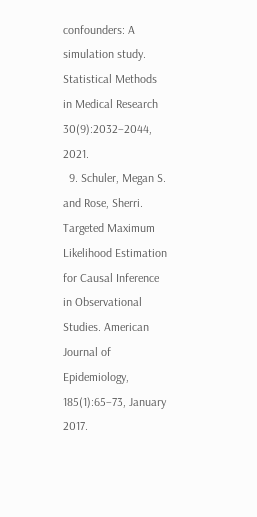confounders: A simulation study. Statistical Methods in Medical Research 30(9):2032–2044, 2021.
  9. Schuler, Megan S. and Rose, Sherri. Targeted Maximum Likelihood Estimation for Causal Inference in Observational Studies. American Journal of Epidemiology, 185(1):65–73, January 2017.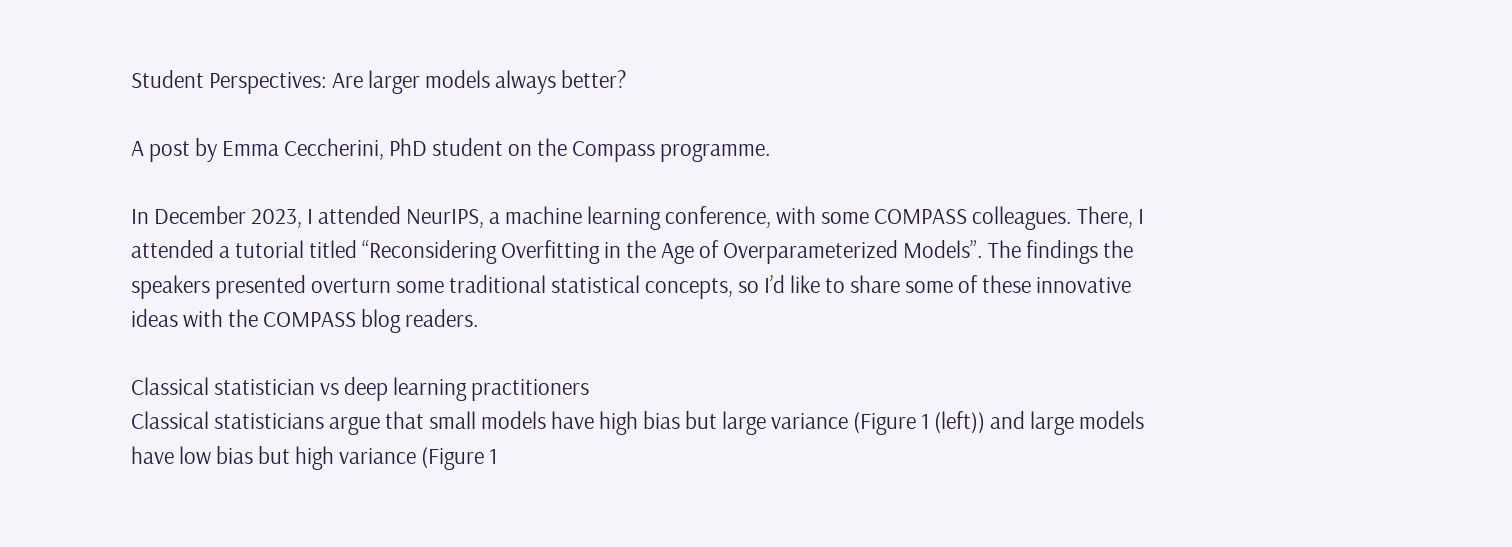Student Perspectives: Are larger models always better?

A post by Emma Ceccherini, PhD student on the Compass programme.

In December 2023, I attended NeurIPS, a machine learning conference, with some COMPASS colleagues. There, I attended a tutorial titled “Reconsidering Overfitting in the Age of Overparameterized Models”. The findings the speakers presented overturn some traditional statistical concepts, so I’d like to share some of these innovative ideas with the COMPASS blog readers.

Classical statistician vs deep learning practitioners
Classical statisticians argue that small models have high bias but large variance (Figure 1 (left)) and large models have low bias but high variance (Figure 1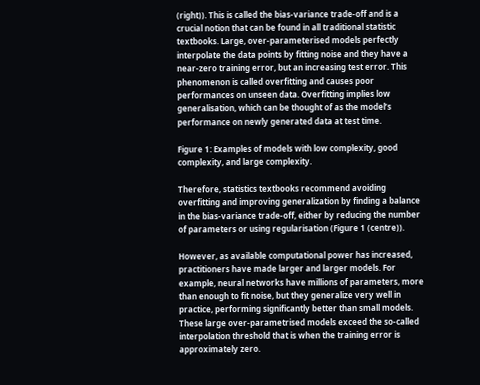(right)). This is called the bias-variance trade-off and is a crucial notion that can be found in all traditional statistic textbooks. Large, over-parameterised models perfectly interpolate the data points by fitting noise and they have a near-zero training error, but an increasing test error. This phenomenon is called overfitting and causes poor performances on unseen data. Overfitting implies low generalisation, which can be thought of as the model’s performance on newly generated data at test time.

Figure 1: Examples of models with low complexity, good complexity, and large complexity.

Therefore, statistics textbooks recommend avoiding overfitting and improving generalization by finding a balance in the bias-variance trade-off, either by reducing the number of parameters or using regularisation (Figure 1 (centre)).

However, as available computational power has increased, practitioners have made larger and larger models. For example, neural networks have millions of parameters, more than enough to fit noise, but they generalize very well in practice, performing significantly better than small models. These large over-parametrised models exceed the so-called interpolation threshold that is when the training error is approximately zero.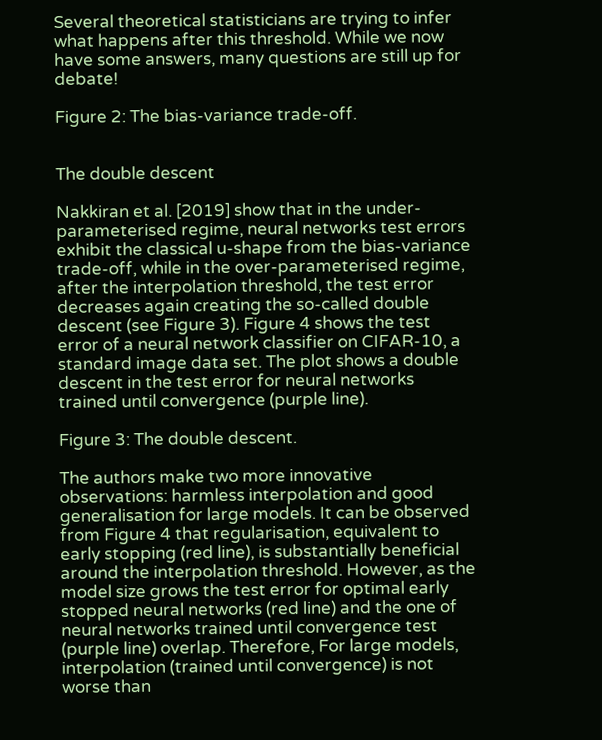Several theoretical statisticians are trying to infer what happens after this threshold. While we now have some answers, many questions are still up for debate!

Figure 2: The bias-variance trade-off.


The double descent

Nakkiran et al. [2019] show that in the under-parameterised regime, neural networks test errors exhibit the classical u-shape from the bias-variance trade-off, while in the over-parameterised regime, after the interpolation threshold, the test error decreases again creating the so-called double descent (see Figure 3). Figure 4 shows the test error of a neural network classifier on CIFAR-10, a standard image data set. The plot shows a double descent in the test error for neural networks trained until convergence (purple line).

Figure 3: The double descent.

The authors make two more innovative observations: harmless interpolation and good generalisation for large models. It can be observed from Figure 4 that regularisation, equivalent to early stopping (red line), is substantially beneficial around the interpolation threshold. However, as the model size grows the test error for optimal early stopped neural networks (red line) and the one of neural networks trained until convergence test (purple line) overlap. Therefore, For large models, interpolation (trained until convergence) is not worse than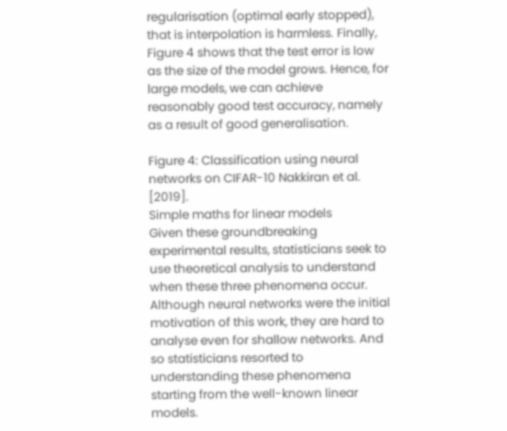regularisation (optimal early stopped), that is interpolation is harmless. Finally, Figure 4 shows that the test error is low as the size of the model grows. Hence, for large models, we can achieve reasonably good test accuracy, namely as a result of good generalisation.

Figure 4: Classification using neural networks on CIFAR-10 Nakkiran et al. [2019].
Simple maths for linear models
Given these groundbreaking experimental results, statisticians seek to use theoretical analysis to understand when these three phenomena occur. Although neural networks were the initial motivation of this work, they are hard to analyse even for shallow networks. And so statisticians resorted to understanding these phenomena starting from the well-known linear models.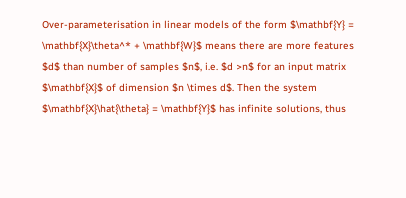Over-parameterisation in linear models of the form $\mathbf{Y} = \mathbf{X}\theta^* + \mathbf{W}$ means there are more features $d$ than number of samples $n$, i.e. $d >n$ for an input matrix $\mathbf{X}$ of dimension $n \times d$. Then the system $\mathbf{X}\hat{\theta} = \mathbf{Y}$ has infinite solutions, thus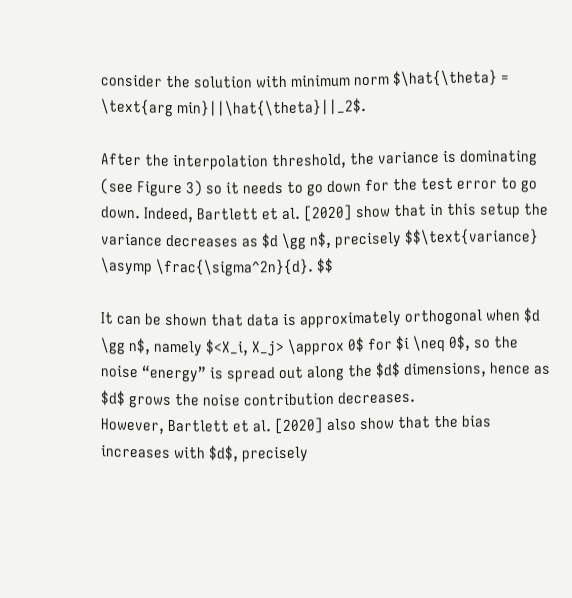consider the solution with minimum norm $\hat{\theta} = \text{arg min}||\hat{\theta}||_2$.

After the interpolation threshold, the variance is dominating (see Figure 3) so it needs to go down for the test error to go down. Indeed, Bartlett et al. [2020] show that in this setup the variance decreases as $d \gg n$, precisely $$\text{variance} \asymp \frac{\sigma^2n}{d}. $$

It can be shown that data is approximately orthogonal when $d \gg n$, namely $<X_i, X_j> \approx 0$ for $i \neq 0$, so the noise “energy” is spread out along the $d$ dimensions, hence as $d$ grows the noise contribution decreases.
However, Bartlett et al. [2020] also show that the bias increases with $d$, precisely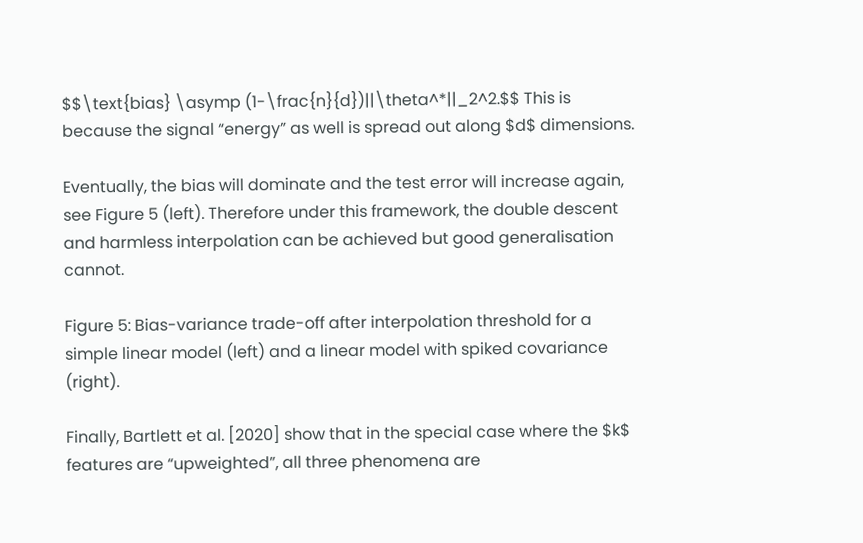$$\text{bias} \asymp (1-\frac{n}{d})||\theta^*||_2^2.$$ This is because the signal “energy” as well is spread out along $d$ dimensions.

Eventually, the bias will dominate and the test error will increase again, see Figure 5 (left). Therefore under this framework, the double descent and harmless interpolation can be achieved but good generalisation cannot.

Figure 5: Bias-variance trade-off after interpolation threshold for a simple linear model (left) and a linear model with spiked covariance (right).

Finally, Bartlett et al. [2020] show that in the special case where the $k$ features are “upweighted”, all three phenomena are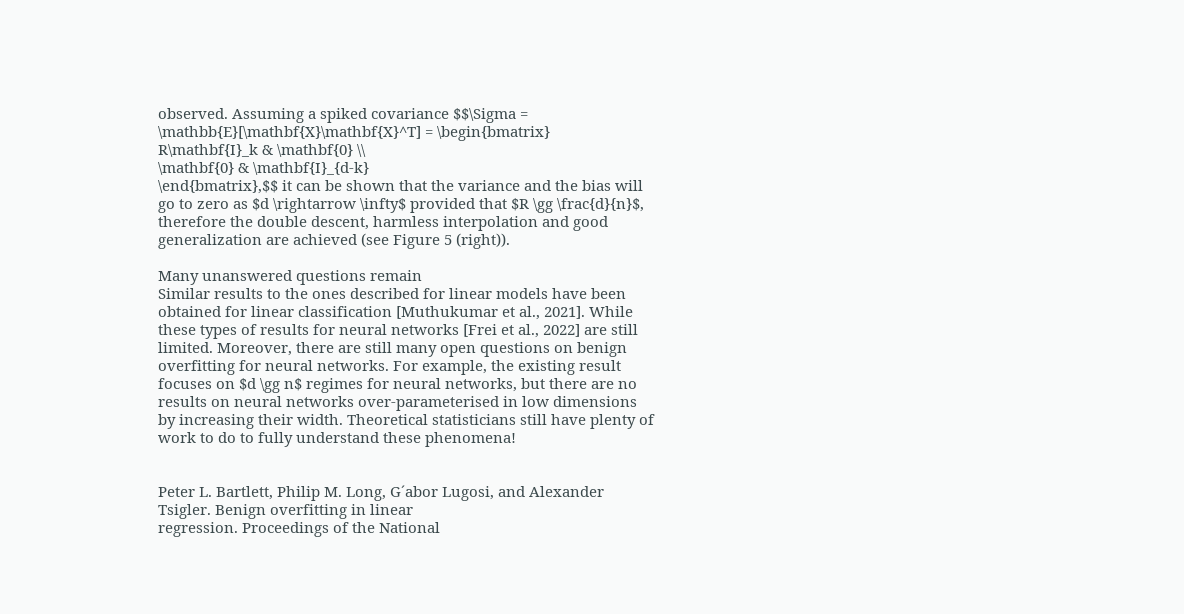observed. Assuming a spiked covariance $$\Sigma = \mathbb{E}[\mathbf{X}\mathbf{X}^T] = \begin{bmatrix}
R\mathbf{I}_k & \mathbf{0} \\
\mathbf{0} & \mathbf{I}_{d-k}
\end{bmatrix},$$ it can be shown that the variance and the bias will go to zero as $d \rightarrow \infty$ provided that $R \gg \frac{d}{n}$, therefore the double descent, harmless interpolation and good generalization are achieved (see Figure 5 (right)).

Many unanswered questions remain
Similar results to the ones described for linear models have been obtained for linear classification [Muthukumar et al., 2021]. While these types of results for neural networks [Frei et al., 2022] are still limited. Moreover, there are still many open questions on benign overfitting for neural networks. For example, the existing result focuses on $d \gg n$ regimes for neural networks, but there are no results on neural networks over-parameterised in low dimensions by increasing their width. Theoretical statisticians still have plenty of work to do to fully understand these phenomena!


Peter L. Bartlett, Philip M. Long, G´abor Lugosi, and Alexander Tsigler. Benign overfitting in linear
regression. Proceedings of the National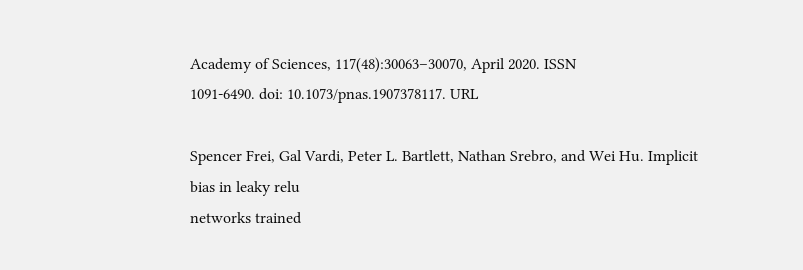Academy of Sciences, 117(48):30063–30070, April 2020. ISSN
1091-6490. doi: 10.1073/pnas.1907378117. URL

Spencer Frei, Gal Vardi, Peter L. Bartlett, Nathan Srebro, and Wei Hu. Implicit bias in leaky relu
networks trained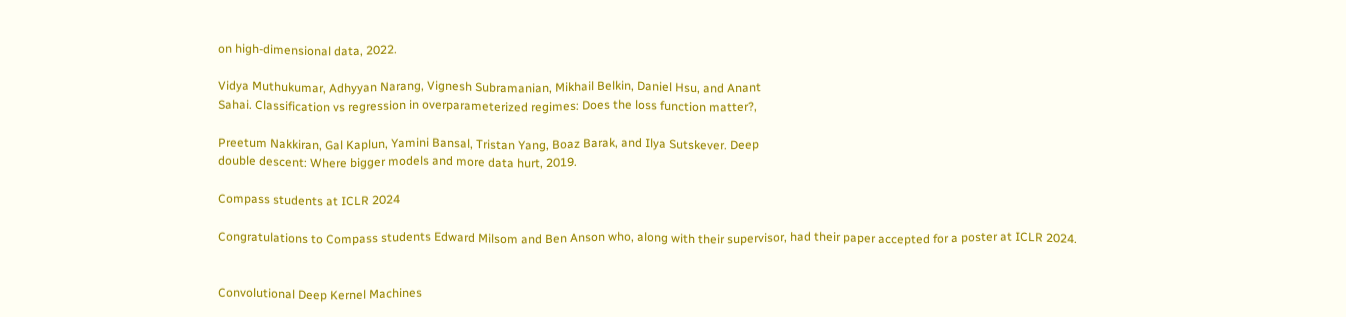on high-dimensional data, 2022.

Vidya Muthukumar, Adhyyan Narang, Vignesh Subramanian, Mikhail Belkin, Daniel Hsu, and Anant
Sahai. Classification vs regression in overparameterized regimes: Does the loss function matter?,

Preetum Nakkiran, Gal Kaplun, Yamini Bansal, Tristan Yang, Boaz Barak, and Ilya Sutskever. Deep
double descent: Where bigger models and more data hurt, 2019.

Compass students at ICLR 2024

Congratulations to Compass students Edward Milsom and Ben Anson who, along with their supervisor, had their paper accepted for a poster at ICLR 2024.


Convolutional Deep Kernel Machines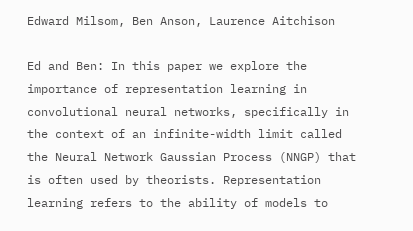Edward Milsom, Ben Anson, Laurence Aitchison

Ed and Ben: In this paper we explore the importance of representation learning in convolutional neural networks, specifically in the context of an infinite-width limit called the Neural Network Gaussian Process (NNGP) that is often used by theorists. Representation learning refers to the ability of models to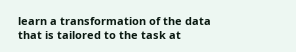learn a transformation of the data that is tailored to the task at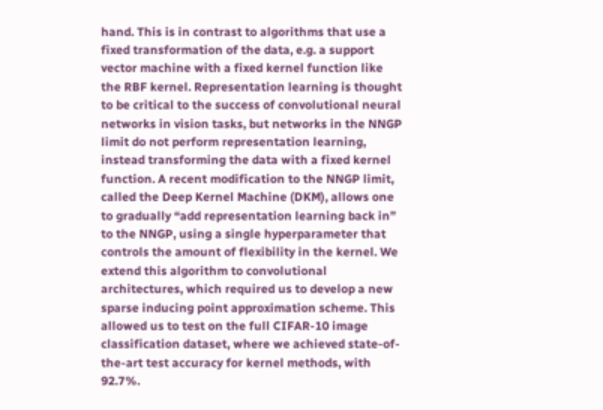hand. This is in contrast to algorithms that use a fixed transformation of the data, e.g. a support vector machine with a fixed kernel function like the RBF kernel. Representation learning is thought to be critical to the success of convolutional neural networks in vision tasks, but networks in the NNGP limit do not perform representation learning, instead transforming the data with a fixed kernel function. A recent modification to the NNGP limit, called the Deep Kernel Machine (DKM), allows one to gradually “add representation learning back in” to the NNGP, using a single hyperparameter that controls the amount of flexibility in the kernel. We extend this algorithm to convolutional architectures, which required us to develop a new sparse inducing point approximation scheme. This allowed us to test on the full CIFAR-10 image classification dataset, where we achieved state-of-the-art test accuracy for kernel methods, with 92.7%.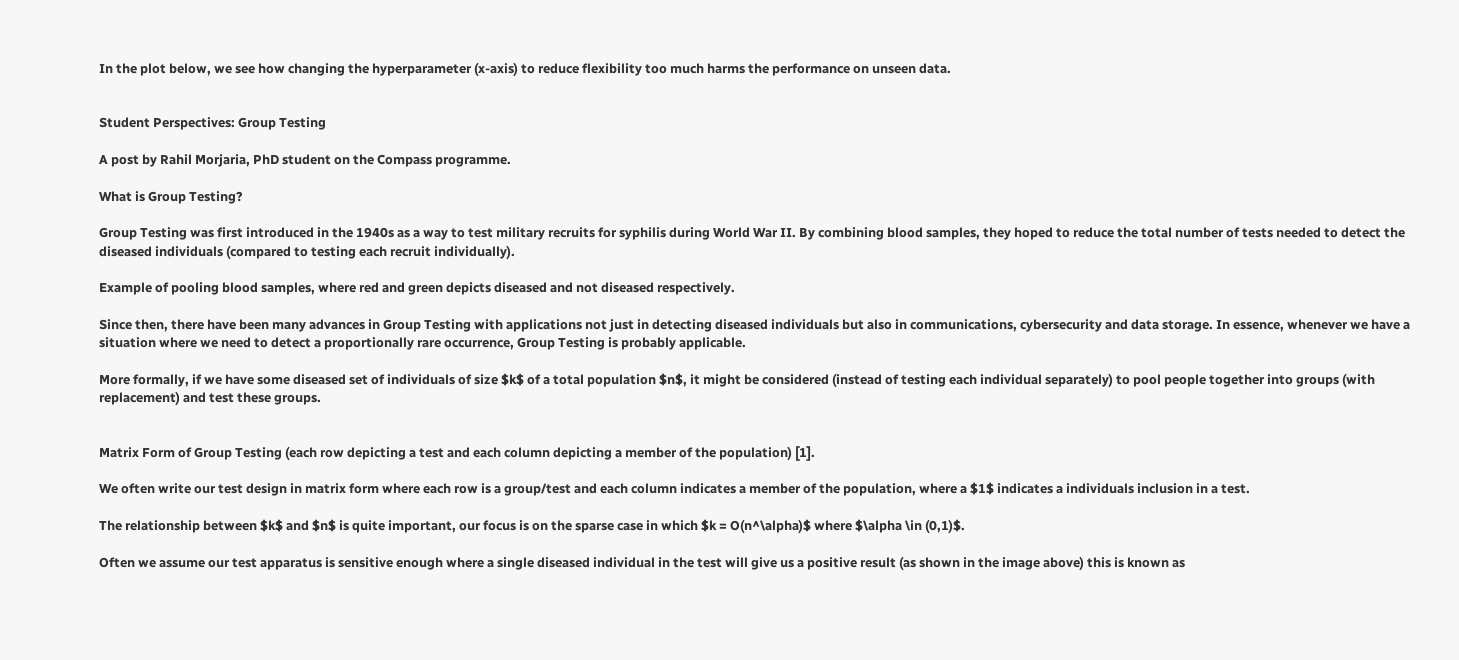In the plot below, we see how changing the hyperparameter (x-axis) to reduce flexibility too much harms the performance on unseen data.


Student Perspectives: Group Testing

A post by Rahil Morjaria, PhD student on the Compass programme.

What is Group Testing?

Group Testing was first introduced in the 1940s as a way to test military recruits for syphilis during World War II. By combining blood samples, they hoped to reduce the total number of tests needed to detect the diseased individuals (compared to testing each recruit individually).

Example of pooling blood samples, where red and green depicts diseased and not diseased respectively.

Since then, there have been many advances in Group Testing with applications not just in detecting diseased individuals but also in communications, cybersecurity and data storage. In essence, whenever we have a situation where we need to detect a proportionally rare occurrence, Group Testing is probably applicable.

More formally, if we have some diseased set of individuals of size $k$ of a total population $n$, it might be considered (instead of testing each individual separately) to pool people together into groups (with replacement) and test these groups.


Matrix Form of Group Testing (each row depicting a test and each column depicting a member of the population) [1].

We often write our test design in matrix form where each row is a group/test and each column indicates a member of the population, where a $1$ indicates a individuals inclusion in a test.

The relationship between $k$ and $n$ is quite important, our focus is on the sparse case in which $k = O(n^\alpha)$ where $\alpha \in (0,1)$.

Often we assume our test apparatus is sensitive enough where a single diseased individual in the test will give us a positive result (as shown in the image above) this is known as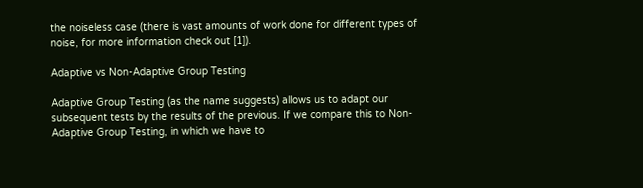the noiseless case (there is vast amounts of work done for different types of noise, for more information check out [1]).

Adaptive vs Non-Adaptive Group Testing

Adaptive Group Testing (as the name suggests) allows us to adapt our subsequent tests by the results of the previous. If we compare this to Non-Adaptive Group Testing, in which we have to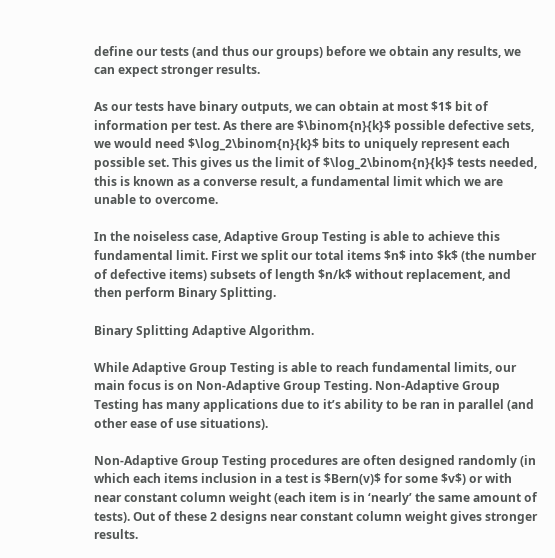define our tests (and thus our groups) before we obtain any results, we can expect stronger results.

As our tests have binary outputs, we can obtain at most $1$ bit of information per test. As there are $\binom{n}{k}$ possible defective sets, we would need $\log_2\binom{n}{k}$ bits to uniquely represent each possible set. This gives us the limit of $\log_2\binom{n}{k}$ tests needed, this is known as a converse result, a fundamental limit which we are unable to overcome.

In the noiseless case, Adaptive Group Testing is able to achieve this fundamental limit. First we split our total items $n$ into $k$ (the number of defective items) subsets of length $n/k$ without replacement, and then perform Binary Splitting.

Binary Splitting Adaptive Algorithm.

While Adaptive Group Testing is able to reach fundamental limits, our main focus is on Non-Adaptive Group Testing. Non-Adaptive Group Testing has many applications due to it’s ability to be ran in parallel (and other ease of use situations).

Non-Adaptive Group Testing procedures are often designed randomly (in which each items inclusion in a test is $Bern(v)$ for some $v$) or with near constant column weight (each item is in ‘nearly’ the same amount of tests). Out of these 2 designs near constant column weight gives stronger results.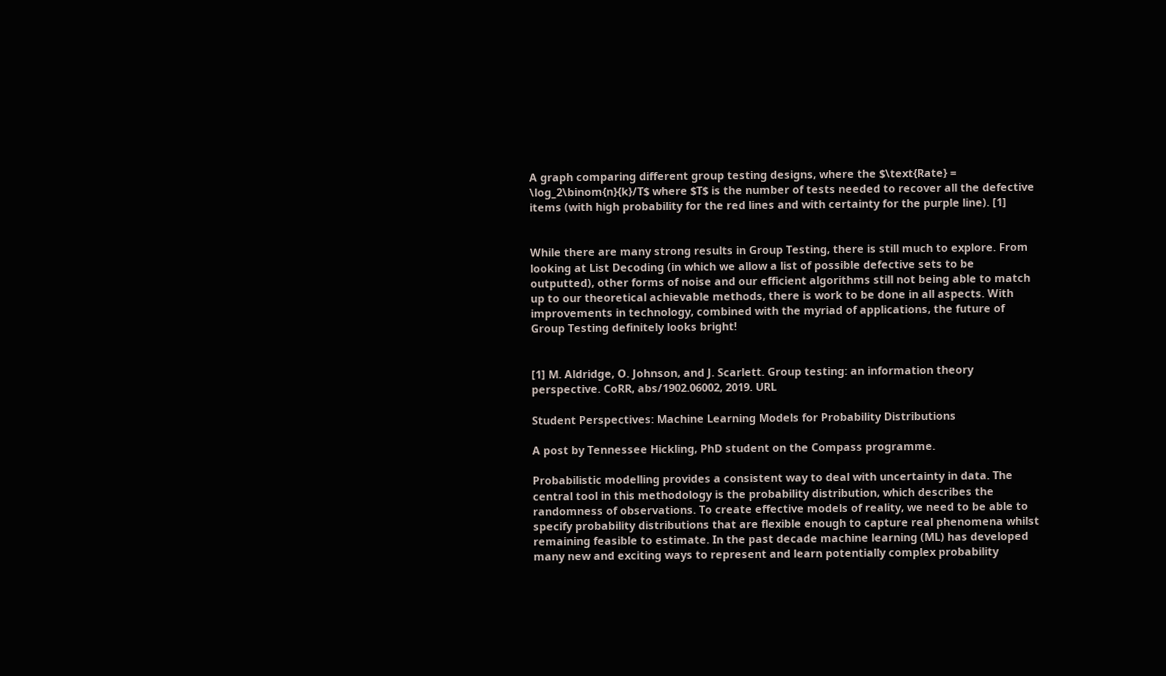A graph comparing different group testing designs, where the $\text{Rate} = \log_2\binom{n}{k}/T$ where $T$ is the number of tests needed to recover all the defective items (with high probability for the red lines and with certainty for the purple line). [1]


While there are many strong results in Group Testing, there is still much to explore. From looking at List Decoding (in which we allow a list of possible defective sets to be outputted), other forms of noise and our efficient algorithms still not being able to match up to our theoretical achievable methods, there is work to be done in all aspects. With improvements in technology, combined with the myriad of applications, the future of Group Testing definitely looks bright!


[1] M. Aldridge, O. Johnson, and J. Scarlett. Group testing: an information theory perspective. CoRR, abs/1902.06002, 2019. URL

Student Perspectives: Machine Learning Models for Probability Distributions

A post by Tennessee Hickling, PhD student on the Compass programme.

Probabilistic modelling provides a consistent way to deal with uncertainty in data. The central tool in this methodology is the probability distribution, which describes the randomness of observations. To create effective models of reality, we need to be able to specify probability distributions that are flexible enough to capture real phenomena whilst remaining feasible to estimate. In the past decade machine learning (ML) has developed many new and exciting ways to represent and learn potentially complex probability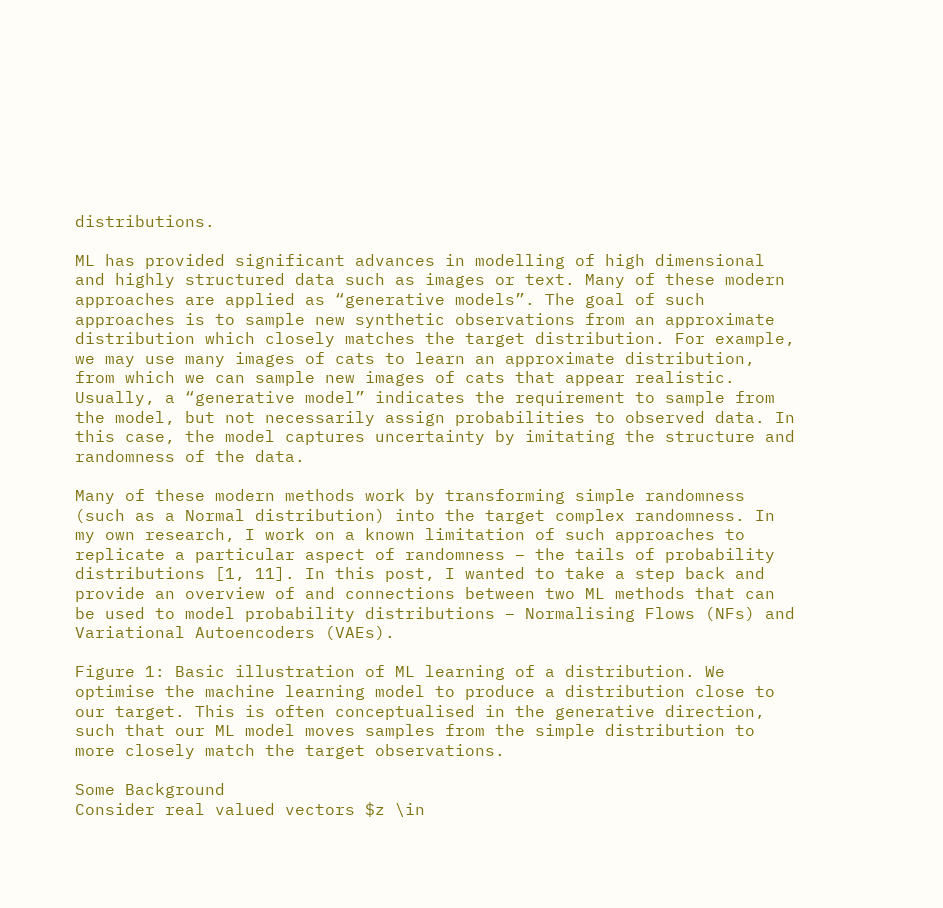distributions.

ML has provided significant advances in modelling of high dimensional and highly structured data such as images or text. Many of these modern approaches are applied as “generative models”. The goal of such approaches is to sample new synthetic observations from an approximate distribution which closely matches the target distribution. For example, we may use many images of cats to learn an approximate distribution, from which we can sample new images of cats that appear realistic. Usually, a “generative model” indicates the requirement to sample from the model, but not necessarily assign probabilities to observed data. In this case, the model captures uncertainty by imitating the structure and randomness of the data.

Many of these modern methods work by transforming simple randomness (such as a Normal distribution) into the target complex randomness. In my own research, I work on a known limitation of such approaches to replicate a particular aspect of randomness – the tails of probability distributions [1, 11]. In this post, I wanted to take a step back and provide an overview of and connections between two ML methods that can be used to model probability distributions – Normalising Flows (NFs) and Variational Autoencoders (VAEs).

Figure 1: Basic illustration of ML learning of a distribution. We optimise the machine learning model to produce a distribution close to our target. This is often conceptualised in the generative direction, such that our ML model moves samples from the simple distribution to more closely match the target observations.

Some Background
Consider real valued vectors $z \in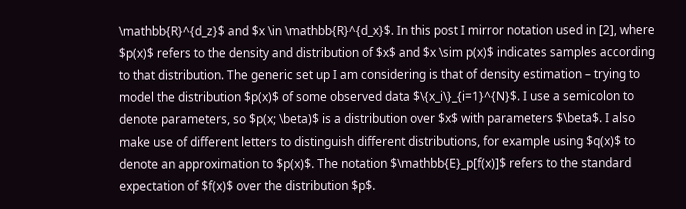\mathbb{R}^{d_z}$ and $x \in \mathbb{R}^{d_x}$. In this post I mirror notation used in [2], where $p(x)$ refers to the density and distribution of $x$ and $x \sim p(x)$ indicates samples according to that distribution. The generic set up I am considering is that of density estimation – trying to model the distribution $p(x)$ of some observed data $\{x_i\}_{i=1}^{N}$. I use a semicolon to denote parameters, so $p(x; \beta)$ is a distribution over $x$ with parameters $\beta$. I also make use of different letters to distinguish different distributions, for example using $q(x)$ to denote an approximation to $p(x)$. The notation $\mathbb{E}_p[f(x)]$ refers to the standard expectation of $f(x)$ over the distribution $p$.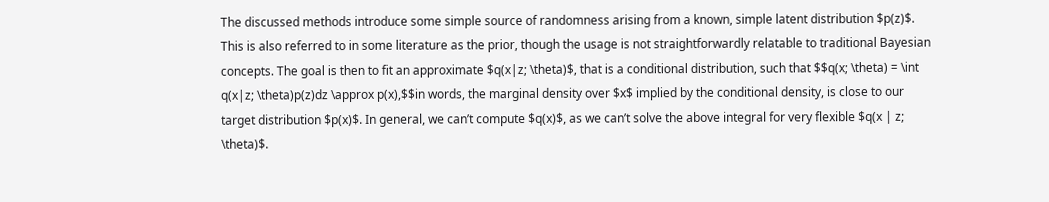The discussed methods introduce some simple source of randomness arising from a known, simple latent distribution $p(z)$. This is also referred to in some literature as the prior, though the usage is not straightforwardly relatable to traditional Bayesian concepts. The goal is then to fit an approximate $q(x|z; \theta)$, that is a conditional distribution, such that $$q(x; \theta) = \int q(x|z; \theta)p(z)dz \approx p(x),$$in words, the marginal density over $x$ implied by the conditional density, is close to our target distribution $p(x)$. In general, we can’t compute $q(x)$, as we can’t solve the above integral for very flexible $q(x | z; \theta)$.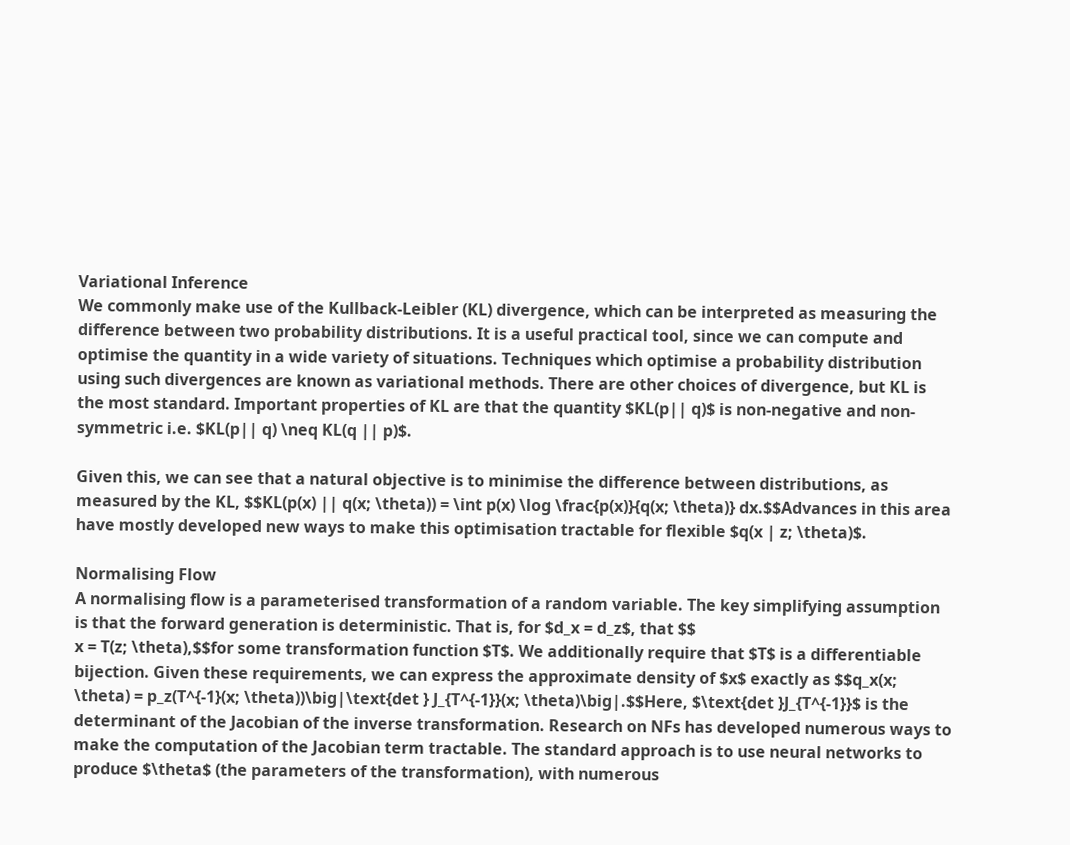Variational Inference
We commonly make use of the Kullback-Leibler (KL) divergence, which can be interpreted as measuring the difference between two probability distributions. It is a useful practical tool, since we can compute and optimise the quantity in a wide variety of situations. Techniques which optimise a probability distribution using such divergences are known as variational methods. There are other choices of divergence, but KL is the most standard. Important properties of KL are that the quantity $KL(p|| q)$ is non-negative and non-symmetric i.e. $KL(p|| q) \neq KL(q || p)$.

Given this, we can see that a natural objective is to minimise the difference between distributions, as measured by the KL, $$KL(p(x) || q(x; \theta)) = \int p(x) \log \frac{p(x)}{q(x; \theta)} dx.$$Advances in this area have mostly developed new ways to make this optimisation tractable for flexible $q(x | z; \theta)$.

Normalising Flow
A normalising flow is a parameterised transformation of a random variable. The key simplifying assumption is that the forward generation is deterministic. That is, for $d_x = d_z$, that $$
x = T(z; \theta),$$for some transformation function $T$. We additionally require that $T$ is a differentiable bijection. Given these requirements, we can express the approximate density of $x$ exactly as $$q_x(x; \theta) = p_z(T^{-1}(x; \theta))\big|\text{det } J_{T^{-1}}(x; \theta)\big|.$$Here, $\text{det }J_{T^{-1}}$ is the determinant of the Jacobian of the inverse transformation. Research on NFs has developed numerous ways to make the computation of the Jacobian term tractable. The standard approach is to use neural networks to produce $\theta$ (the parameters of the transformation), with numerous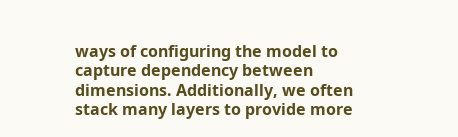ways of configuring the model to capture dependency between dimensions. Additionally, we often stack many layers to provide more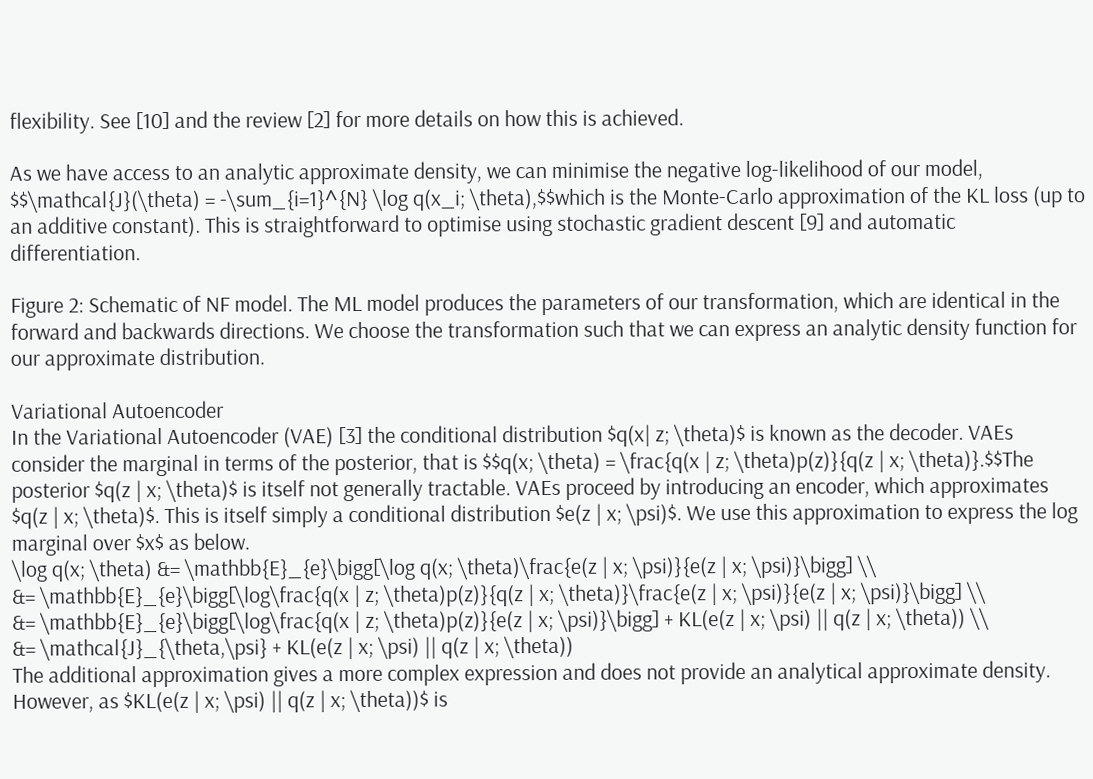flexibility. See [10] and the review [2] for more details on how this is achieved.

As we have access to an analytic approximate density, we can minimise the negative log-likelihood of our model, $$\mathcal{J}(\theta) = -\sum_{i=1}^{N} \log q(x_i; \theta),$$which is the Monte-Carlo approximation of the KL loss (up to an additive constant). This is straightforward to optimise using stochastic gradient descent [9] and automatic differentiation.

Figure 2: Schematic of NF model. The ML model produces the parameters of our transformation, which are identical in the forward and backwards directions. We choose the transformation such that we can express an analytic density function for our approximate distribution.

Variational Autoencoder
In the Variational Autoencoder (VAE) [3] the conditional distribution $q(x| z; \theta)$ is known as the decoder. VAEs consider the marginal in terms of the posterior, that is $$q(x; \theta) = \frac{q(x | z; \theta)p(z)}{q(z | x; \theta)}.$$The posterior $q(z | x; \theta)$ is itself not generally tractable. VAEs proceed by introducing an encoder, which approximates $q(z | x; \theta)$. This is itself simply a conditional distribution $e(z | x; \psi)$. We use this approximation to express the log marginal over $x$ as below.
\log q(x; \theta) &= \mathbb{E}_{e}\bigg[\log q(x; \theta)\frac{e(z | x; \psi)}{e(z | x; \psi)}\bigg] \\
&= \mathbb{E}_{e}\bigg[\log\frac{q(x | z; \theta)p(z)}{q(z | x; \theta)}\frac{e(z | x; \psi)}{e(z | x; \psi)}\bigg] \\
&= \mathbb{E}_{e}\bigg[\log\frac{q(x | z; \theta)p(z)}{e(z | x; \psi)}\bigg] + KL(e(z | x; \psi) || q(z | x; \theta)) \\
&= \mathcal{J}_{\theta,\psi} + KL(e(z | x; \psi) || q(z | x; \theta))
The additional approximation gives a more complex expression and does not provide an analytical approximate density. However, as $KL(e(z | x; \psi) || q(z | x; \theta))$ is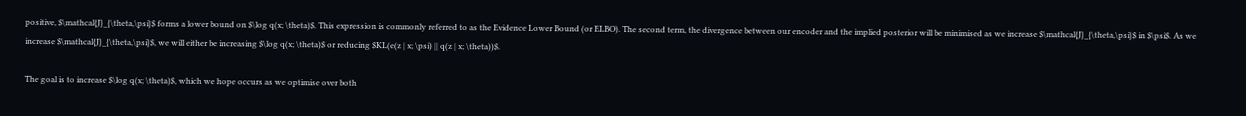positive, $\mathcal{J}_{\theta,\psi}$ forms a lower bound on $\log q(x; \theta)$. This expression is commonly referred to as the Evidence Lower Bound (or ELBO). The second term, the divergence between our encoder and the implied posterior will be minimised as we increase $\mathcal{J}_{\theta,\psi}$ in $\psi$. As we increase $\mathcal{J}_{\theta,\psi}$, we will either be increasing $\log q(x; \theta)$ or reducing $KL(e(z | x; \psi) || q(z | x; \theta))$.

The goal is to increase $\log q(x; \theta)$, which we hope occurs as we optimise over both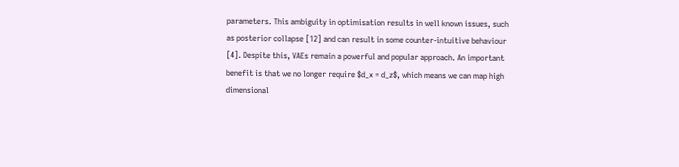parameters. This ambiguity in optimisation results in well known issues, such as posterior collapse [12] and can result in some counter-intuitive behaviour [4]. Despite this, VAEs remain a powerful and popular approach. An important benefit is that we no longer require $d_x = d_z$, which means we can map high dimensional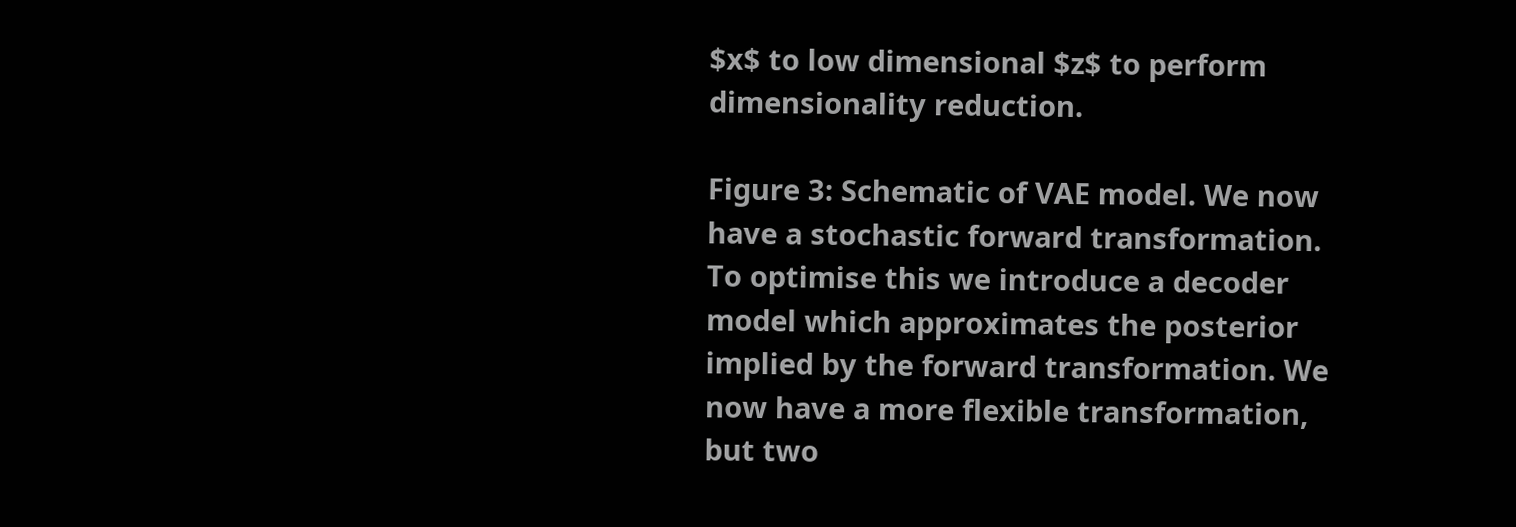$x$ to low dimensional $z$ to perform dimensionality reduction.

Figure 3: Schematic of VAE model. We now have a stochastic forward transformation. To optimise this we introduce a decoder model which approximates the posterior implied by the forward transformation. We now have a more flexible transformation, but two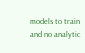models to train and no analytic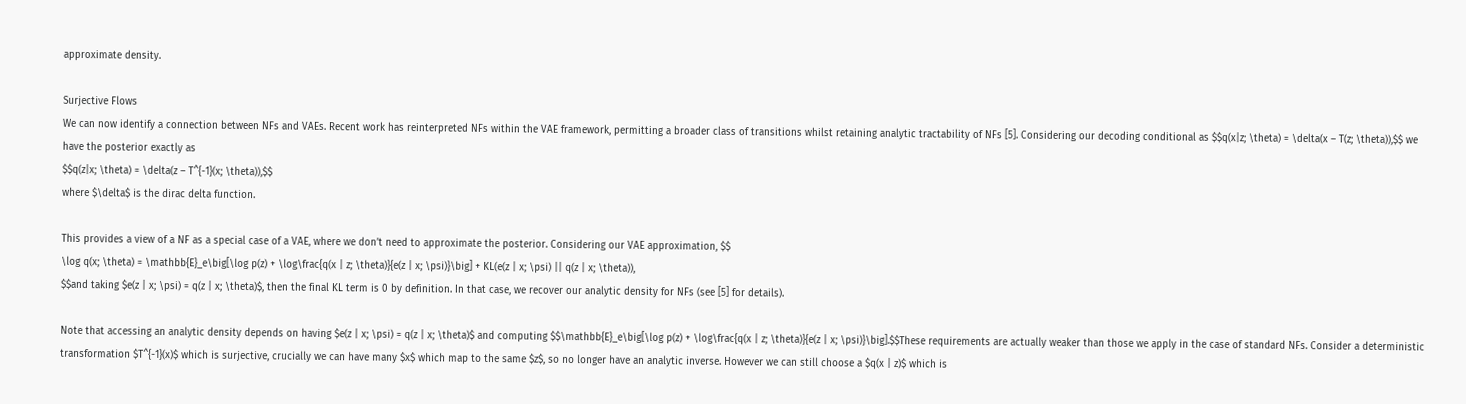approximate density.

Surjective Flows
We can now identify a connection between NFs and VAEs. Recent work has reinterpreted NFs within the VAE framework, permitting a broader class of transitions whilst retaining analytic tractability of NFs [5]. Considering our decoding conditional as $$q(x|z; \theta) = \delta(x – T(z; \theta)),$$ we have the posterior exactly as
$$q(z|x; \theta) = \delta(z – T^{-1}(x; \theta)),$$
where $\delta$ is the dirac delta function.

This provides a view of a NF as a special case of a VAE, where we don’t need to approximate the posterior. Considering our VAE approximation, $$
\log q(x; \theta) = \mathbb{E}_e\big[\log p(z) + \log\frac{q(x | z; \theta)}{e(z | x; \psi)}\big] + KL(e(z | x; \psi) || q(z | x; \theta)),
$$and taking $e(z | x; \psi) = q(z | x; \theta)$, then the final KL term is 0 by definition. In that case, we recover our analytic density for NFs (see [5] for details).

Note that accessing an analytic density depends on having $e(z | x; \psi) = q(z | x; \theta)$ and computing $$\mathbb{E}_e\big[\log p(z) + \log\frac{q(x | z; \theta)}{e(z | x; \psi)}\big].$$These requirements are actually weaker than those we apply in the case of standard NFs. Consider a deterministic transformation $T^{-1}(x)$ which is surjective, crucially we can have many $x$ which map to the same $z$, so no longer have an analytic inverse. However we can still choose a $q(x | z)$ which is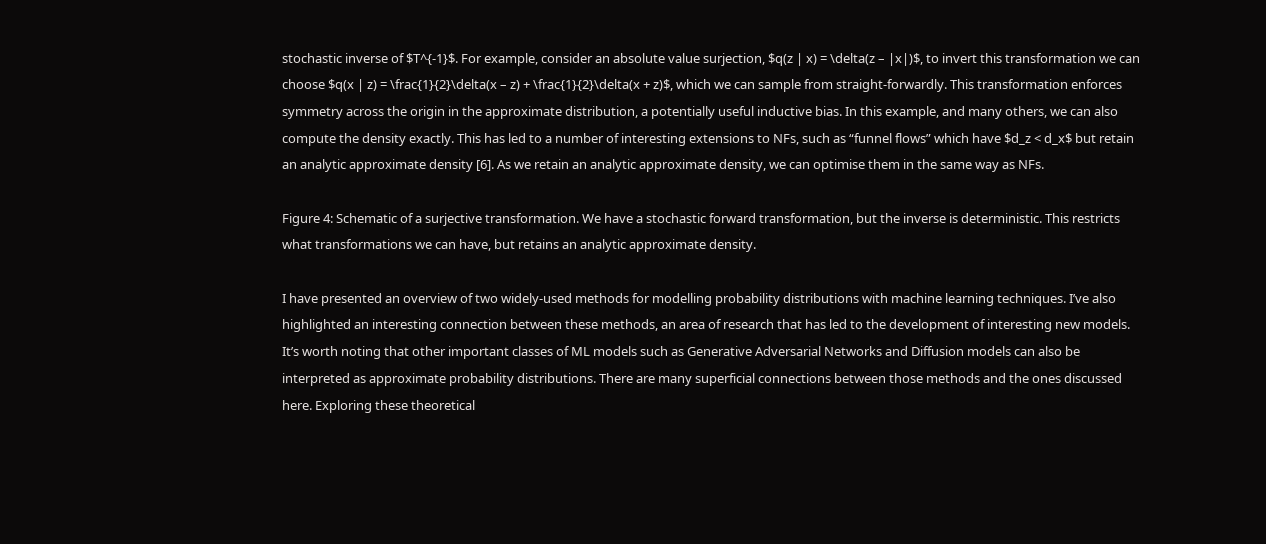stochastic inverse of $T^{-1}$. For example, consider an absolute value surjection, $q(z | x) = \delta(z – |x|)$, to invert this transformation we can choose $q(x | z) = \frac{1}{2}\delta(x – z) + \frac{1}{2}\delta(x + z)$, which we can sample from straight-forwardly. This transformation enforces symmetry across the origin in the approximate distribution, a potentially useful inductive bias. In this example, and many others, we can also compute the density exactly. This has led to a number of interesting extensions to NFs, such as “funnel flows” which have $d_z < d_x$ but retain an analytic approximate density [6]. As we retain an analytic approximate density, we can optimise them in the same way as NFs.

Figure 4: Schematic of a surjective transformation. We have a stochastic forward transformation, but the inverse is deterministic. This restricts what transformations we can have, but retains an analytic approximate density.

I have presented an overview of two widely-used methods for modelling probability distributions with machine learning techniques. I’ve also highlighted an interesting connection between these methods, an area of research that has led to the development of interesting new models. It’s worth noting that other important classes of ML models such as Generative Adversarial Networks and Diffusion models can also be interpreted as approximate probability distributions. There are many superficial connections between those methods and the ones discussed here. Exploring these theoretical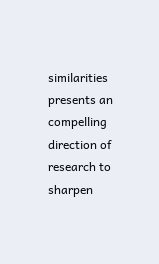similarities presents an compelling direction of research to sharpen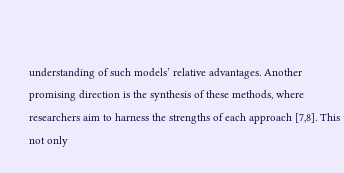understanding of such models’ relative advantages. Another promising direction is the synthesis of these methods, where researchers aim to harness the strengths of each approach [7,8]. This not only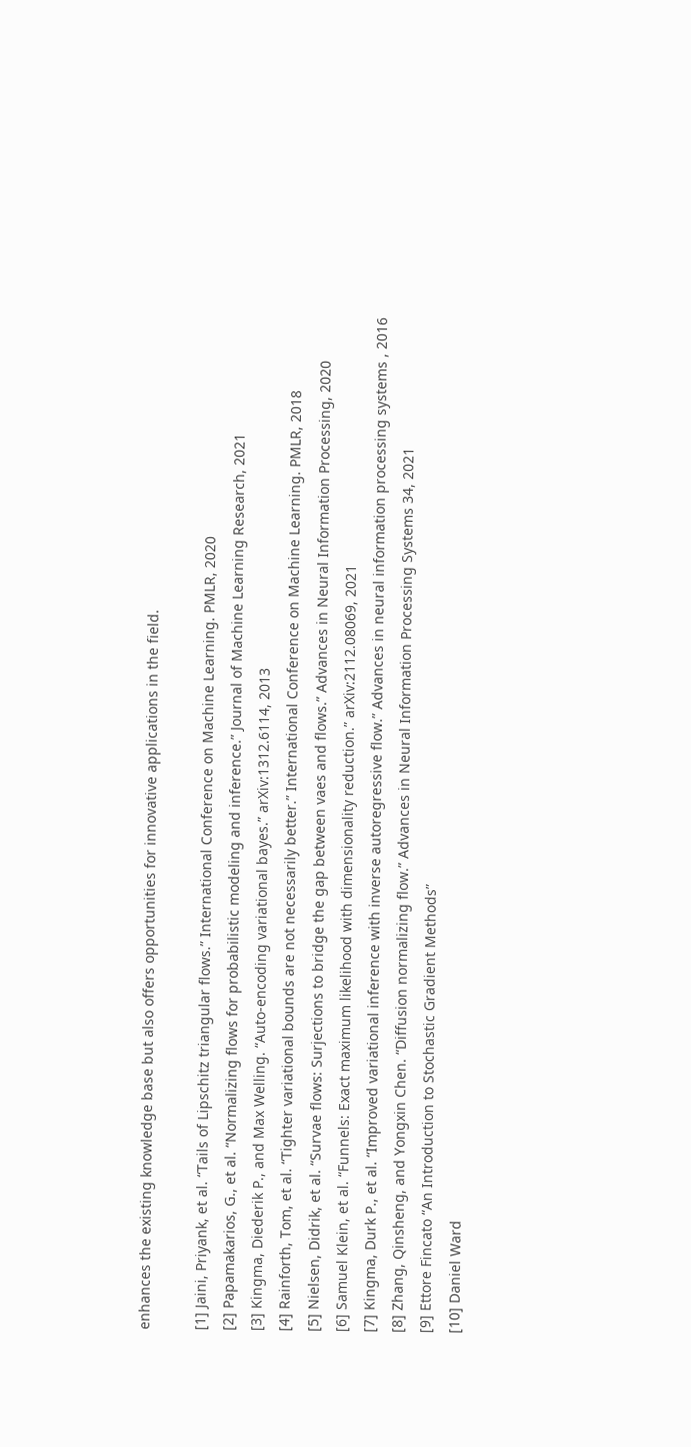enhances the existing knowledge base but also offers opportunities for innovative applications in the field.

[1] Jaini, Priyank, et al. “Tails of Lipschitz triangular flows.” International Conference on Machine Learning. PMLR, 2020
[2] Papamakarios, G., et al. “Normalizing flows for probabilistic modeling and inference.” Journal of Machine Learning Research, 2021
[3] Kingma, Diederik P., and Max Welling. “Auto-encoding variational bayes.” arXiv:1312.6114, 2013
[4] Rainforth, Tom, et al. “Tighter variational bounds are not necessarily better.” International Conference on Machine Learning. PMLR, 2018
[5] Nielsen, Didrik, et al. “Survae flows: Surjections to bridge the gap between vaes and flows.” Advances in Neural Information Processing, 2020
[6] Samuel Klein, et al. “Funnels: Exact maximum likelihood with dimensionality reduction.” arXiv:2112.08069, 2021
[7] Kingma, Durk P., et al. “Improved variational inference with inverse autoregressive flow.” Advances in neural information processing systems , 2016
[8] Zhang, Qinsheng, and Yongxin Chen. “Diffusion normalizing flow.” Advances in Neural Information Processing Systems 34, 2021
[9] Ettore Fincato “An Introduction to Stochastic Gradient Methods”
[10] Daniel Ward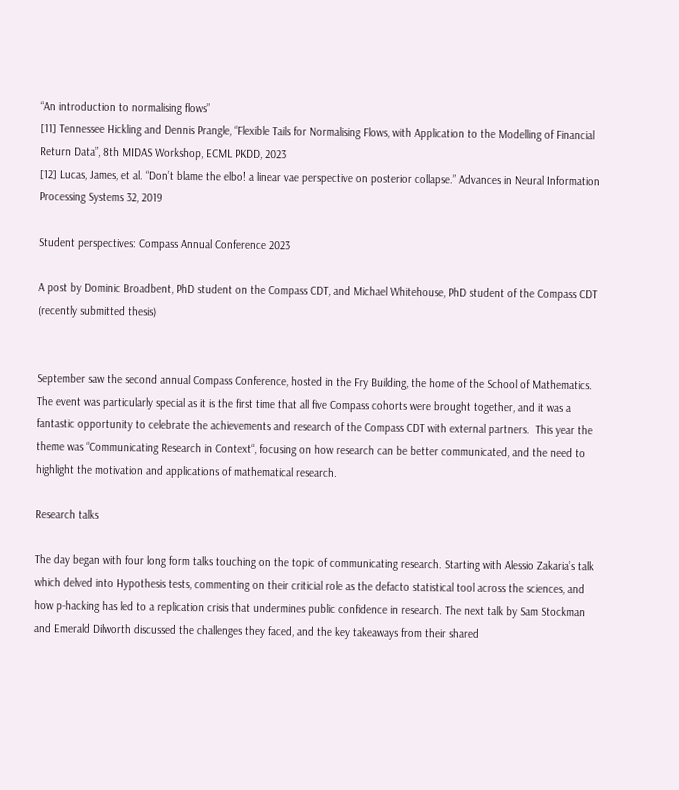“An introduction to normalising flows”
[11] Tennessee Hickling and Dennis Prangle, “Flexible Tails for Normalising Flows, with Application to the Modelling of Financial Return Data”, 8th MIDAS Workshop, ECML PKDD, 2023
[12] Lucas, James, et al. “Don’t blame the elbo! a linear vae perspective on posterior collapse.” Advances in Neural Information Processing Systems 32, 2019

Student perspectives: Compass Annual Conference 2023

A post by Dominic Broadbent, PhD student on the Compass CDT, and Michael Whitehouse, PhD student of the Compass CDT (recently submitted thesis)


September saw the second annual Compass Conference, hosted in the Fry Building, the home of the School of Mathematics. The event was particularly special as it is the first time that all five Compass cohorts were brought together, and it was a fantastic opportunity to celebrate the achievements and research of the Compass CDT with external partners.  This year the theme was “Communicating Research in Context“, focusing on how research can be better communicated, and the need to highlight the motivation and applications of mathematical research.

Research talks

The day began with four long form talks touching on the topic of communicating research. Starting with Alessio Zakaria’s talk which delved into Hypothesis tests, commenting on their criticial role as the defacto statistical tool across the sciences, and how p-hacking has led to a replication crisis that undermines public confidence in research. The next talk by Sam Stockman and Emerald Dilworth discussed the challenges they faced, and the key takeaways from their shared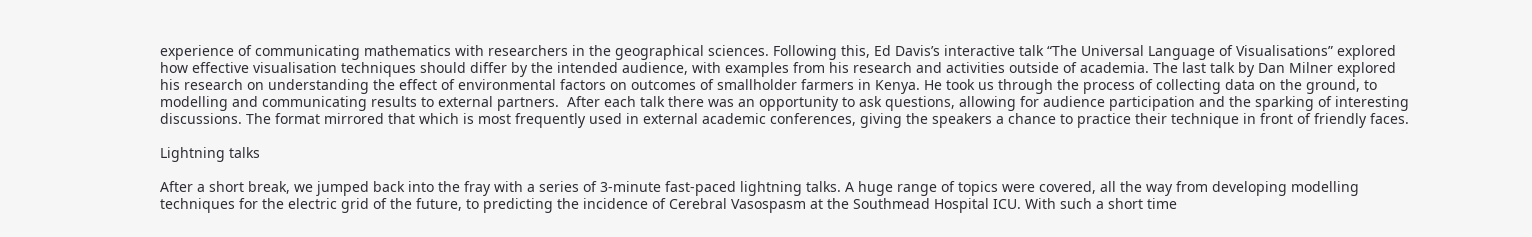experience of communicating mathematics with researchers in the geographical sciences. Following this, Ed Davis’s interactive talk “The Universal Language of Visualisations” explored how effective visualisation techniques should differ by the intended audience, with examples from his research and activities outside of academia. The last talk by Dan Milner explored his research on understanding the effect of environmental factors on outcomes of smallholder farmers in Kenya. He took us through the process of collecting data on the ground, to modelling and communicating results to external partners.  After each talk there was an opportunity to ask questions, allowing for audience participation and the sparking of interesting discussions. The format mirrored that which is most frequently used in external academic conferences, giving the speakers a chance to practice their technique in front of friendly faces.

Lightning talks

After a short break, we jumped back into the fray with a series of 3-minute fast-paced lightning talks. A huge range of topics were covered, all the way from developing modelling techniques for the electric grid of the future, to predicting the incidence of Cerebral Vasospasm at the Southmead Hospital ICU. With such a short time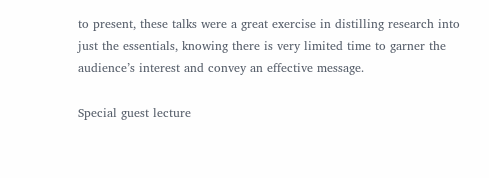to present, these talks were a great exercise in distilling research into just the essentials, knowing there is very limited time to garner the audience’s interest and convey an effective message.

Special guest lecture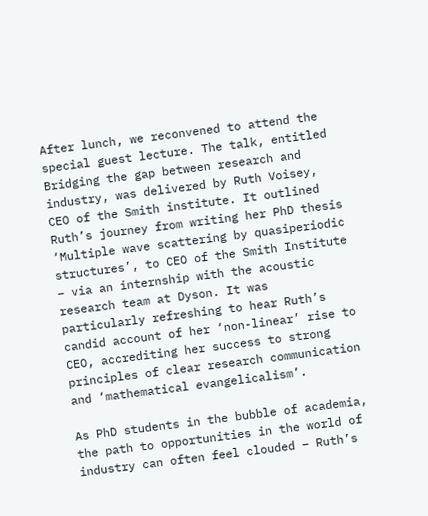After lunch, we reconvened to attend the special guest lecture. The talk, entitled Bridging the gap between research and industry, was delivered by Ruth Voisey, CEO of the Smith institute. It outlined Ruth’s journey from writing her PhD thesis ‘Multiple wave scattering by quasiperiodic structures’, to CEO of the Smith Institute – via an internship with the acoustic research team at Dyson. It was particularly refreshing to hear Ruth’s candid account of her ‘non-linear’ rise to CEO, accrediting her success to strong principles of clear research communication and ‘mathematical evangelicalism’.

As PhD students in the bubble of academia, the path to opportunities in the world of industry can often feel clouded – Ruth’s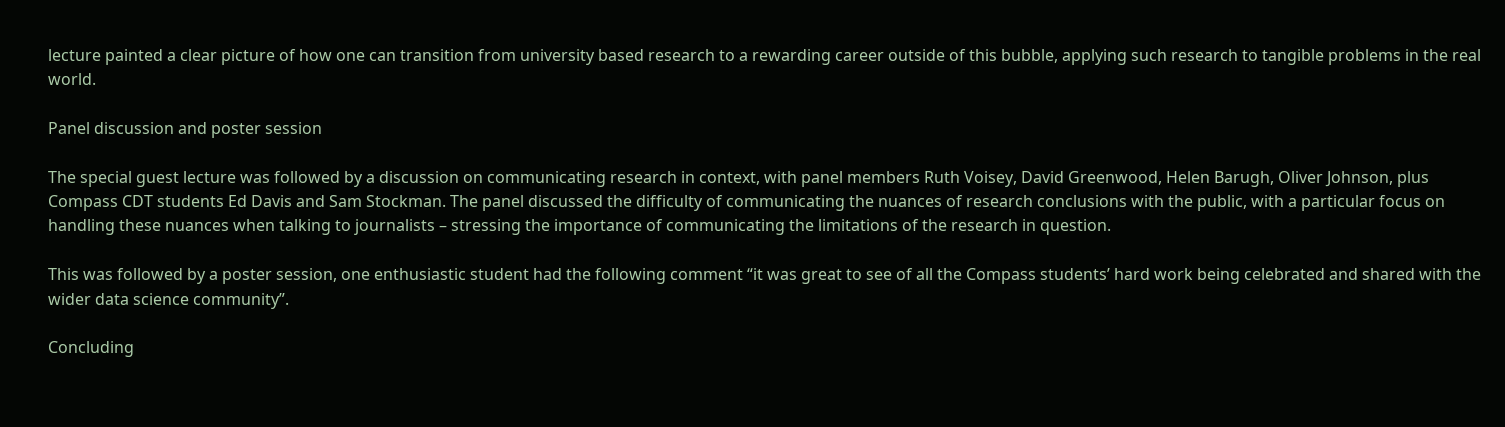lecture painted a clear picture of how one can transition from university based research to a rewarding career outside of this bubble, applying such research to tangible problems in the real world.

Panel discussion and poster session

The special guest lecture was followed by a discussion on communicating research in context, with panel members Ruth Voisey, David Greenwood, Helen Barugh, Oliver Johnson, plus Compass CDT students Ed Davis and Sam Stockman. The panel discussed the difficulty of communicating the nuances of research conclusions with the public, with a particular focus on handling these nuances when talking to journalists – stressing the importance of communicating the limitations of the research in question.

This was followed by a poster session, one enthusiastic student had the following comment “it was great to see of all the Compass students’ hard work being celebrated and shared with the wider data science community”.

Concluding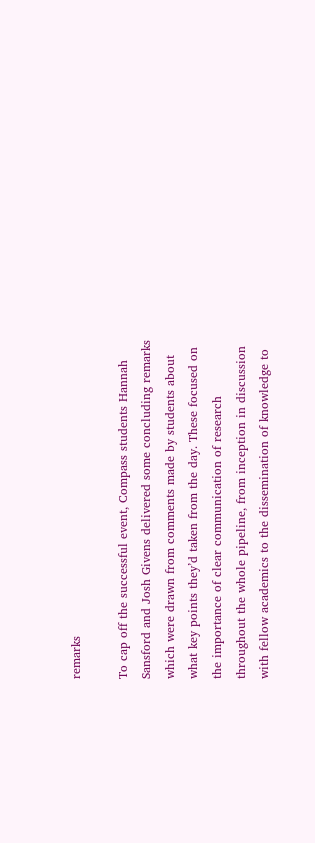remarks

To cap off the successful event, Compass students Hannah Sansford and Josh Givens delivered some concluding remarks which were drawn from comments made by students about what key points they’d taken from the day. These focused on the importance of clear communication of research throughout the whole pipeline, from inception in discussion with fellow academics to the dissemination of knowledge to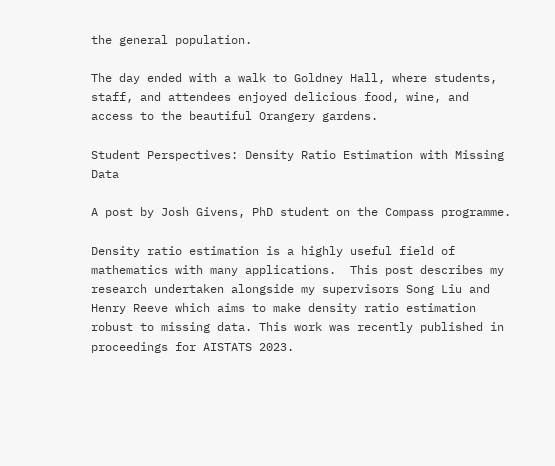the general population.

The day ended with a walk to Goldney Hall, where students, staff, and attendees enjoyed delicious food, wine, and access to the beautiful Orangery gardens.

Student Perspectives: Density Ratio Estimation with Missing Data

A post by Josh Givens, PhD student on the Compass programme.

Density ratio estimation is a highly useful field of mathematics with many applications.  This post describes my research undertaken alongside my supervisors Song Liu and Henry Reeve which aims to make density ratio estimation robust to missing data. This work was recently published in proceedings for AISTATS 2023.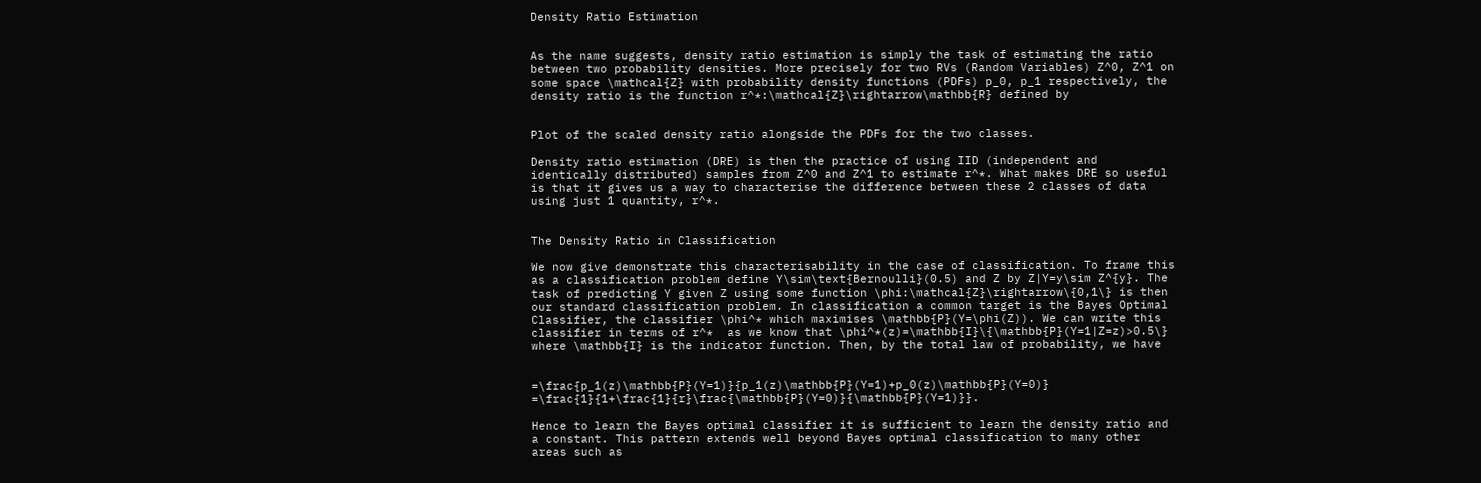Density Ratio Estimation


As the name suggests, density ratio estimation is simply the task of estimating the ratio between two probability densities. More precisely for two RVs (Random Variables) Z^0, Z^1 on some space \mathcal{Z} with probability density functions (PDFs) p_0, p_1 respectively, the density ratio is the function r^*:\mathcal{Z}\rightarrow\mathbb{R} defined by


Plot of the scaled density ratio alongside the PDFs for the two classes.

Density ratio estimation (DRE) is then the practice of using IID (independent and identically distributed) samples from Z^0 and Z^1 to estimate r^*. What makes DRE so useful is that it gives us a way to characterise the difference between these 2 classes of data using just 1 quantity, r^*.


The Density Ratio in Classification

We now give demonstrate this characterisability in the case of classification. To frame this as a classification problem define Y\sim\text{Bernoulli}(0.5) and Z by Z|Y=y\sim Z^{y}. The task of predicting Y given Z using some function \phi:\mathcal{Z}\rightarrow\{0,1\} is then our standard classification problem. In classification a common target is the Bayes Optimal Classifier, the classifier \phi^* which maximises \mathbb{P}(Y=\phi(Z)). We can write this classifier in terms of r^*  as we know that \phi^*(z)=\mathbb{I}\{\mathbb{P}(Y=1|Z=z)>0.5\} where \mathbb{I} is the indicator function. Then, by the total law of probability, we have


=\frac{p_1(z)\mathbb{P}(Y=1)}{p_1(z)\mathbb{P}(Y=1)+p_0(z)\mathbb{P}(Y=0)} =\frac{1}{1+\frac{1}{r}\frac{\mathbb{P}(Y=0)}{\mathbb{P}(Y=1)}}.

Hence to learn the Bayes optimal classifier it is sufficient to learn the density ratio and a constant. This pattern extends well beyond Bayes optimal classification to many other areas such as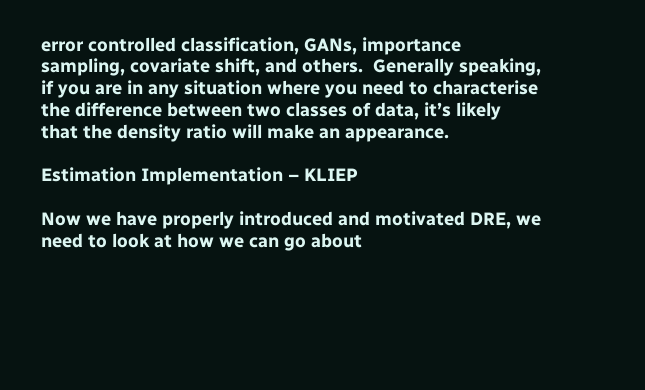error controlled classification, GANs, importance sampling, covariate shift, and others.  Generally speaking, if you are in any situation where you need to characterise the difference between two classes of data, it’s likely that the density ratio will make an appearance.

Estimation Implementation – KLIEP

Now we have properly introduced and motivated DRE, we need to look at how we can go about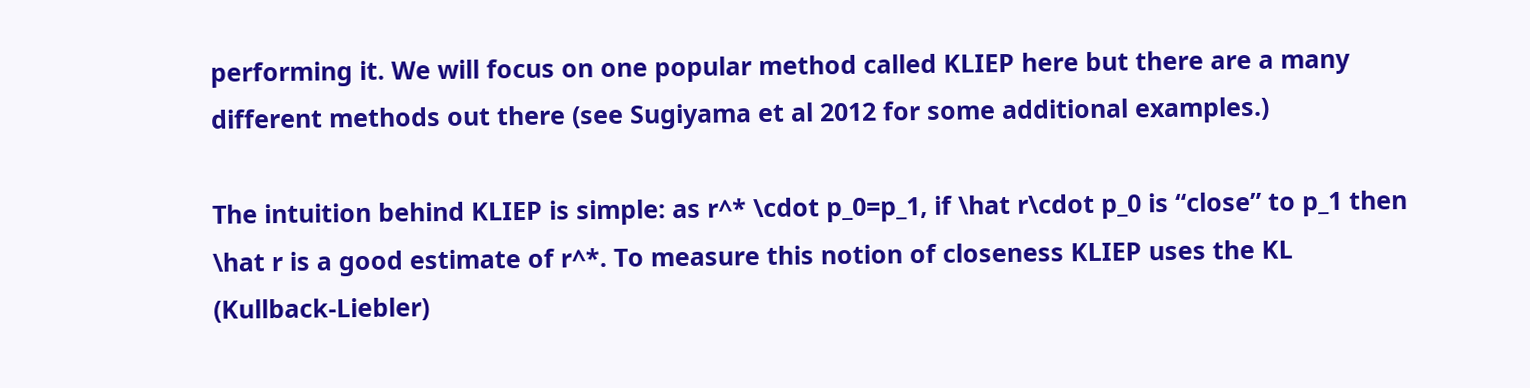performing it. We will focus on one popular method called KLIEP here but there are a many different methods out there (see Sugiyama et al 2012 for some additional examples.)

The intuition behind KLIEP is simple: as r^* \cdot p_0=p_1, if \hat r\cdot p_0 is “close” to p_1 then \hat r is a good estimate of r^*. To measure this notion of closeness KLIEP uses the KL (Kullback-Liebler)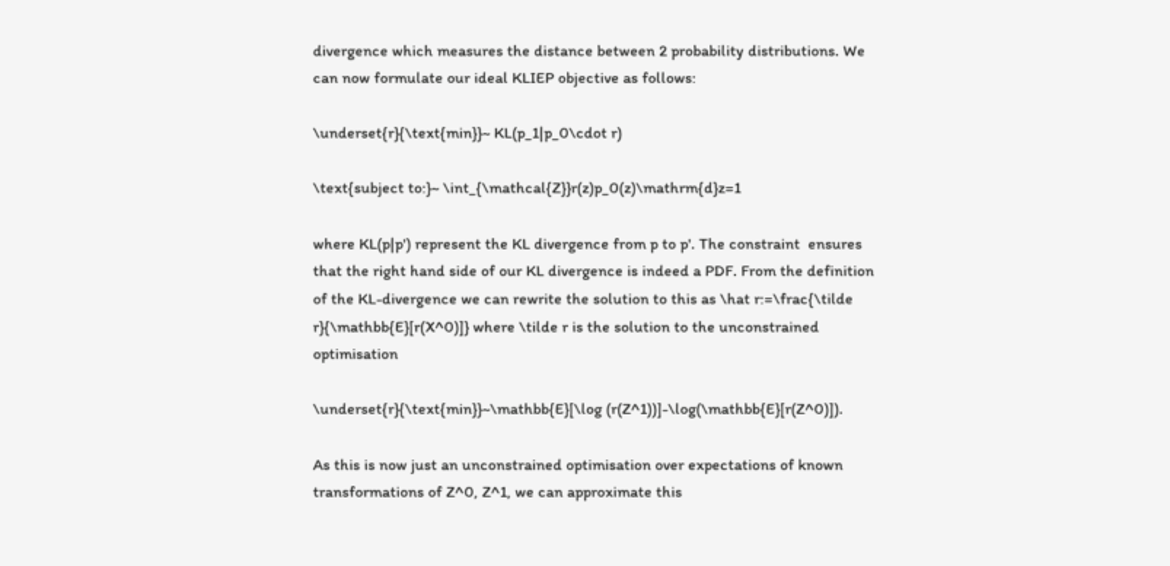divergence which measures the distance between 2 probability distributions. We can now formulate our ideal KLIEP objective as follows:

\underset{r}{\text{min}}~ KL(p_1|p_0\cdot r)

\text{subject to:}~ \int_{\mathcal{Z}}r(z)p_0(z)\mathrm{d}z=1

where KL(p|p') represent the KL divergence from p to p'. The constraint  ensures that the right hand side of our KL divergence is indeed a PDF. From the definition of the KL-divergence we can rewrite the solution to this as \hat r:=\frac{\tilde r}{\mathbb{E}[r(X^0)]} where \tilde r is the solution to the unconstrained optimisation

\underset{r}{\text{min}}~\mathbb{E}[\log (r(Z^1))]-\log(\mathbb{E}[r(Z^0)]).

As this is now just an unconstrained optimisation over expectations of known transformations of Z^0, Z^1, we can approximate this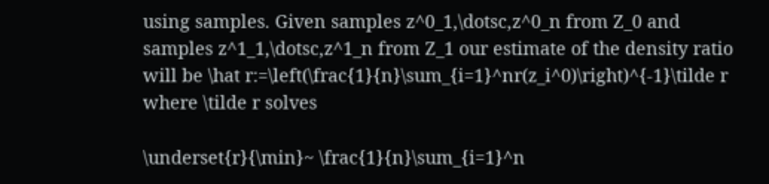using samples. Given samples z^0_1,\dotsc,z^0_n from Z_0 and samples z^1_1,\dotsc,z^1_n from Z_1 our estimate of the density ratio will be \hat r:=\left(\frac{1}{n}\sum_{i=1}^nr(z_i^0)\right)^{-1}\tilde r  where \tilde r solves

\underset{r}{\min}~ \frac{1}{n}\sum_{i=1}^n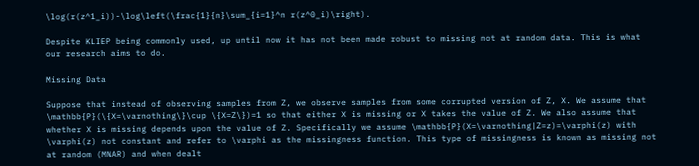\log(r(z^1_i))-\log\left(\frac{1}{n}\sum_{i=1}^n r(z^0_i)\right).

Despite KLIEP being commonly used, up until now it has not been made robust to missing not at random data. This is what our research aims to do.

Missing Data

Suppose that instead of observing samples from Z, we observe samples from some corrupted version of Z, X. We assume that \mathbb{P}(\{X=\varnothing\}\cup \{X=Z\})=1 so that either X is missing or X takes the value of Z. We also assume that whether X is missing depends upon the value of Z. Specifically we assume \mathbb{P}(X=\varnothing|Z=z)=\varphi(z) with \varphi(z) not constant and refer to \varphi as the missingness function. This type of missingness is known as missing not at random (MNAR) and when dealt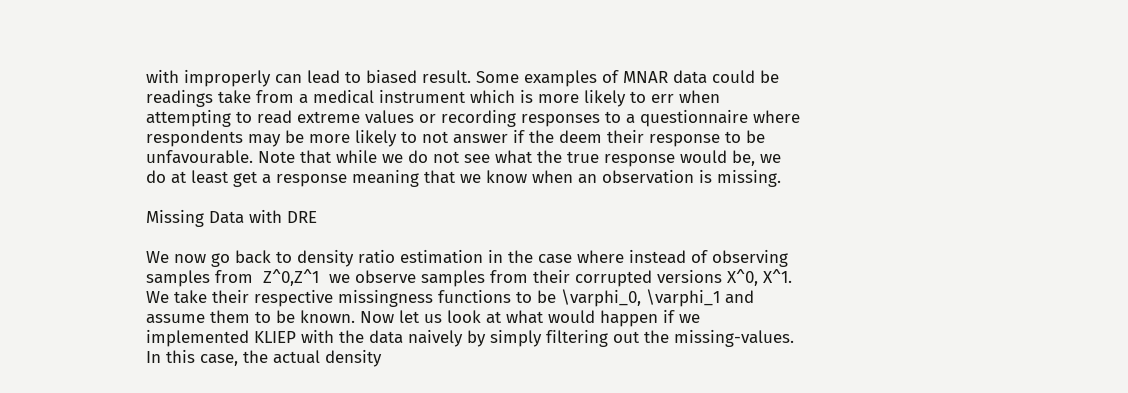with improperly can lead to biased result. Some examples of MNAR data could be readings take from a medical instrument which is more likely to err when attempting to read extreme values or recording responses to a questionnaire where respondents may be more likely to not answer if the deem their response to be unfavourable. Note that while we do not see what the true response would be, we do at least get a response meaning that we know when an observation is missing.

Missing Data with DRE

We now go back to density ratio estimation in the case where instead of observing samples from  Z^0,Z^1  we observe samples from their corrupted versions X^0, X^1. We take their respective missingness functions to be \varphi_0, \varphi_1 and assume them to be known. Now let us look at what would happen if we implemented KLIEP with the data naively by simply filtering out the missing-values. In this case, the actual density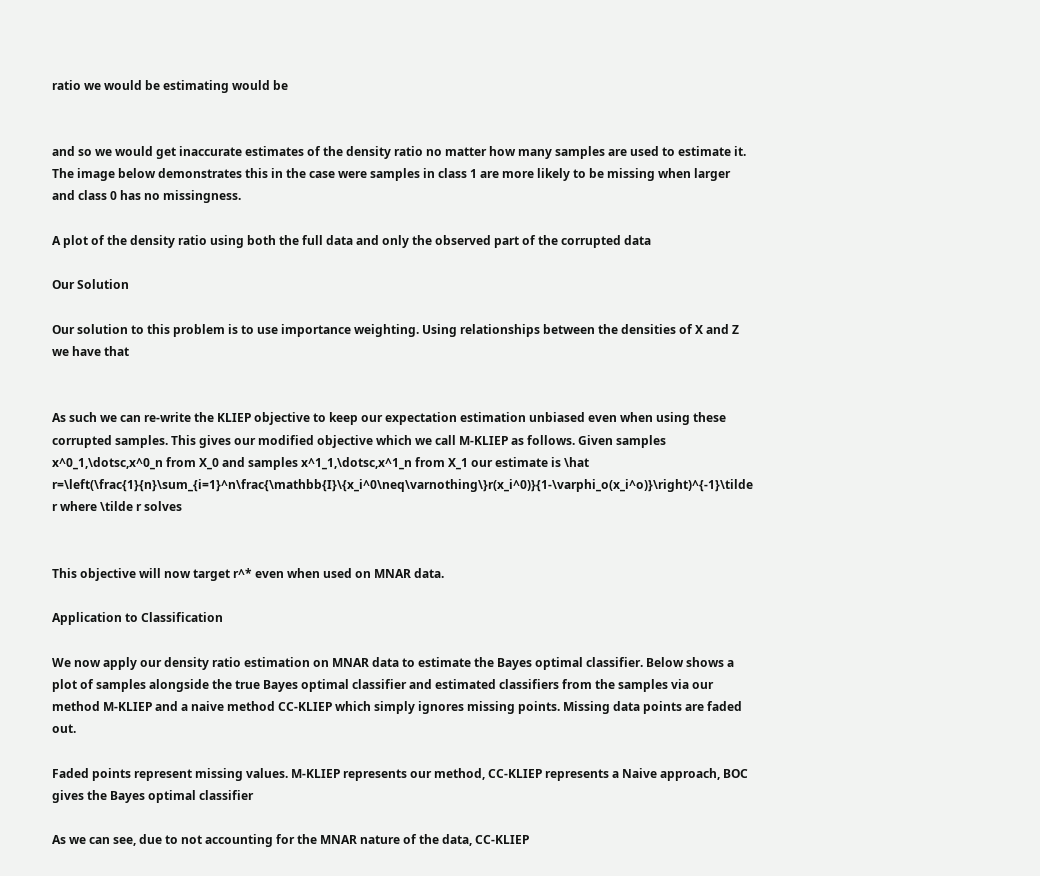ratio we would be estimating would be


and so we would get inaccurate estimates of the density ratio no matter how many samples are used to estimate it. The image below demonstrates this in the case were samples in class 1 are more likely to be missing when larger and class 0 has no missingness.

A plot of the density ratio using both the full data and only the observed part of the corrupted data

Our Solution

Our solution to this problem is to use importance weighting. Using relationships between the densities of X and Z we have that


As such we can re-write the KLIEP objective to keep our expectation estimation unbiased even when using these corrupted samples. This gives our modified objective which we call M-KLIEP as follows. Given samples x^0_1,\dotsc,x^0_n from X_0 and samples x^1_1,\dotsc,x^1_n from X_1 our estimate is \hat r=\left(\frac{1}{n}\sum_{i=1}^n\frac{\mathbb{I}\{x_i^0\neq\varnothing\}r(x_i^0)}{1-\varphi_o(x_i^o)}\right)^{-1}\tilde r where \tilde r solves


This objective will now target r^* even when used on MNAR data.

Application to Classification

We now apply our density ratio estimation on MNAR data to estimate the Bayes optimal classifier. Below shows a plot of samples alongside the true Bayes optimal classifier and estimated classifiers from the samples via our method M-KLIEP and a naive method CC-KLIEP which simply ignores missing points. Missing data points are faded out.

Faded points represent missing values. M-KLIEP represents our method, CC-KLIEP represents a Naive approach, BOC gives the Bayes optimal classifier

As we can see, due to not accounting for the MNAR nature of the data, CC-KLIEP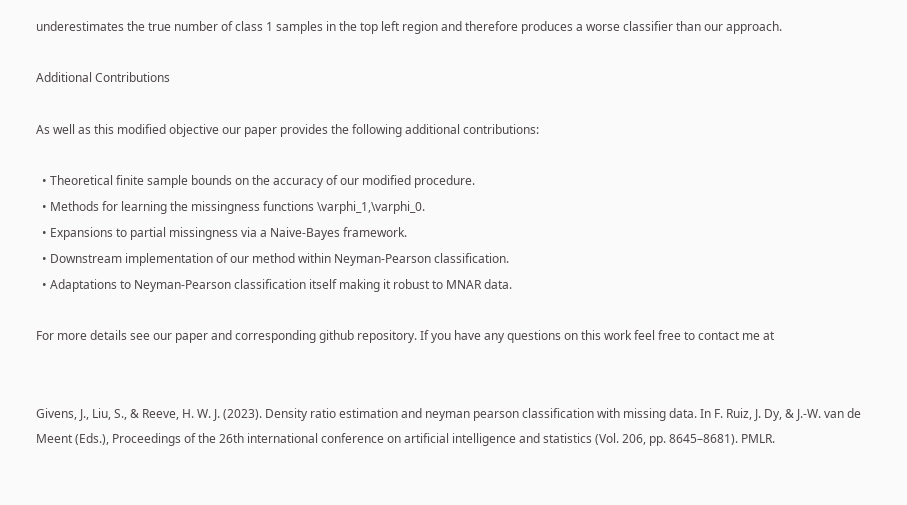underestimates the true number of class 1 samples in the top left region and therefore produces a worse classifier than our approach.

Additional Contributions

As well as this modified objective our paper provides the following additional contributions:

  • Theoretical finite sample bounds on the accuracy of our modified procedure.
  • Methods for learning the missingness functions \varphi_1,\varphi_0.
  • Expansions to partial missingness via a Naive-Bayes framework.
  • Downstream implementation of our method within Neyman-Pearson classification.
  • Adaptations to Neyman-Pearson classification itself making it robust to MNAR data.

For more details see our paper and corresponding github repository. If you have any questions on this work feel free to contact me at


Givens, J., Liu, S., & Reeve, H. W. J. (2023). Density ratio estimation and neyman pearson classification with missing data. In F. Ruiz, J. Dy, & J.-W. van de Meent (Eds.), Proceedings of the 26th international conference on artificial intelligence and statistics (Vol. 206, pp. 8645–8681). PMLR.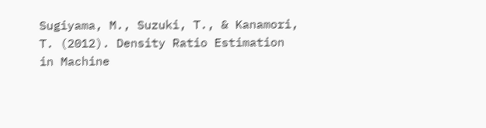Sugiyama, M., Suzuki, T., & Kanamori, T. (2012). Density Ratio Estimation in Machine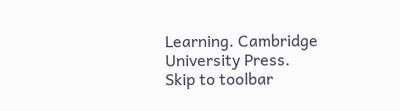Learning. Cambridge University Press.
Skip to toolbar